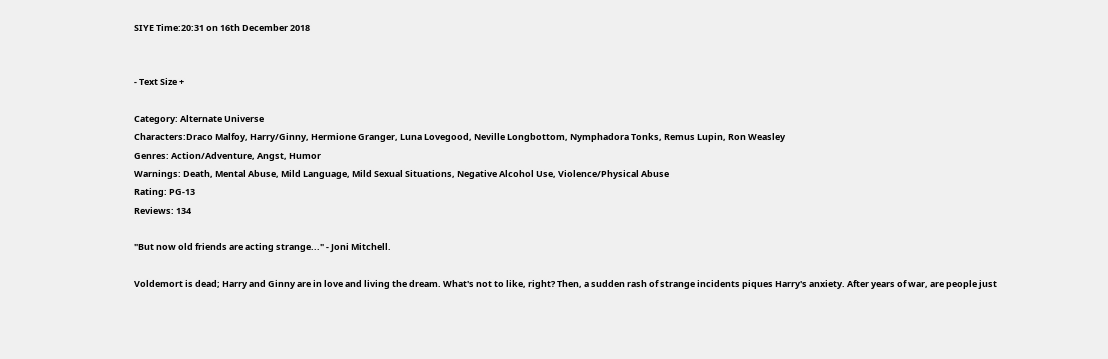SIYE Time:20:31 on 16th December 2018


- Text Size +

Category: Alternate Universe
Characters:Draco Malfoy, Harry/Ginny, Hermione Granger, Luna Lovegood, Neville Longbottom, Nymphadora Tonks, Remus Lupin, Ron Weasley
Genres: Action/Adventure, Angst, Humor
Warnings: Death, Mental Abuse, Mild Language, Mild Sexual Situations, Negative Alcohol Use, Violence/Physical Abuse
Rating: PG-13
Reviews: 134

"But now old friends are acting strange..." - Joni Mitchell.

Voldemort is dead; Harry and Ginny are in love and living the dream. What's not to like, right? Then, a sudden rash of strange incidents piques Harry's anxiety. After years of war, are people just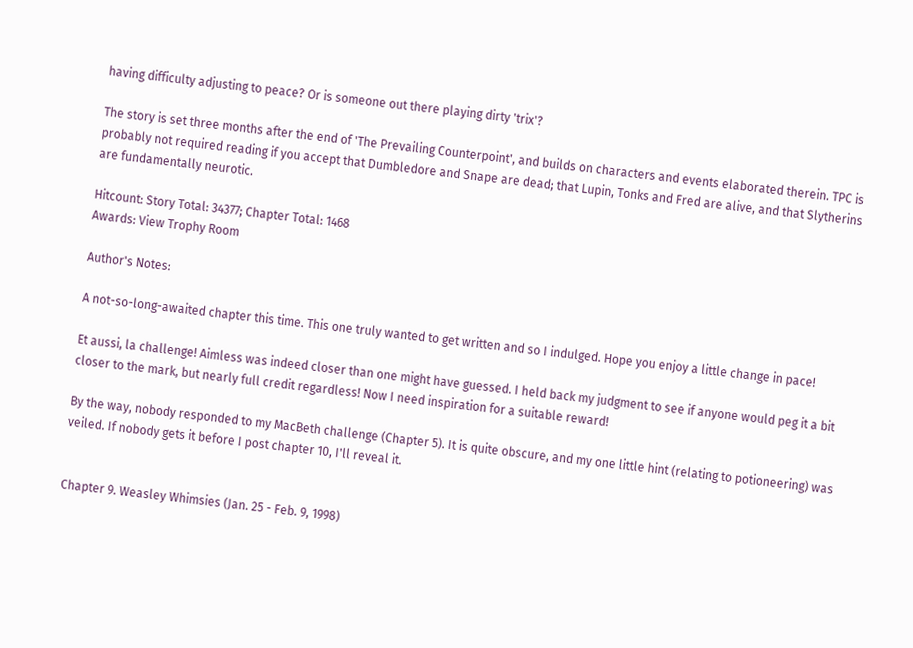having difficulty adjusting to peace? Or is someone out there playing dirty 'trix'?

The story is set three months after the end of 'The Prevailing Counterpoint', and builds on characters and events elaborated therein. TPC is probably not required reading if you accept that Dumbledore and Snape are dead; that Lupin, Tonks and Fred are alive, and that Slytherins are fundamentally neurotic.

Hitcount: Story Total: 34377; Chapter Total: 1468
Awards: View Trophy Room

Author's Notes:

A not-so-long-awaited chapter this time. This one truly wanted to get written and so I indulged. Hope you enjoy a little change in pace!

Et aussi, la challenge! Aimless was indeed closer than one might have guessed. I held back my judgment to see if anyone would peg it a bit closer to the mark, but nearly full credit regardless! Now I need inspiration for a suitable reward!

By the way, nobody responded to my MacBeth challenge (Chapter 5). It is quite obscure, and my one little hint (relating to potioneering) was veiled. If nobody gets it before I post chapter 10, I'll reveal it.


Chapter 9. Weasley Whimsies (Jan. 25 - Feb. 9, 1998)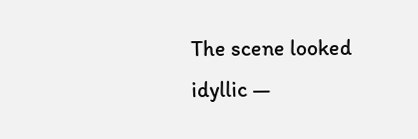The scene looked idyllic —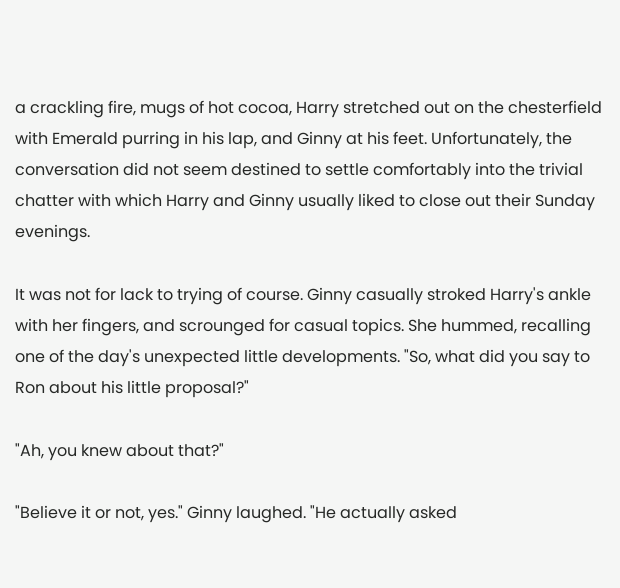a crackling fire, mugs of hot cocoa, Harry stretched out on the chesterfield with Emerald purring in his lap, and Ginny at his feet. Unfortunately, the conversation did not seem destined to settle comfortably into the trivial chatter with which Harry and Ginny usually liked to close out their Sunday evenings.

It was not for lack to trying of course. Ginny casually stroked Harry's ankle with her fingers, and scrounged for casual topics. She hummed, recalling one of the day's unexpected little developments. "So, what did you say to Ron about his little proposal?"

"Ah, you knew about that?"

"Believe it or not, yes." Ginny laughed. "He actually asked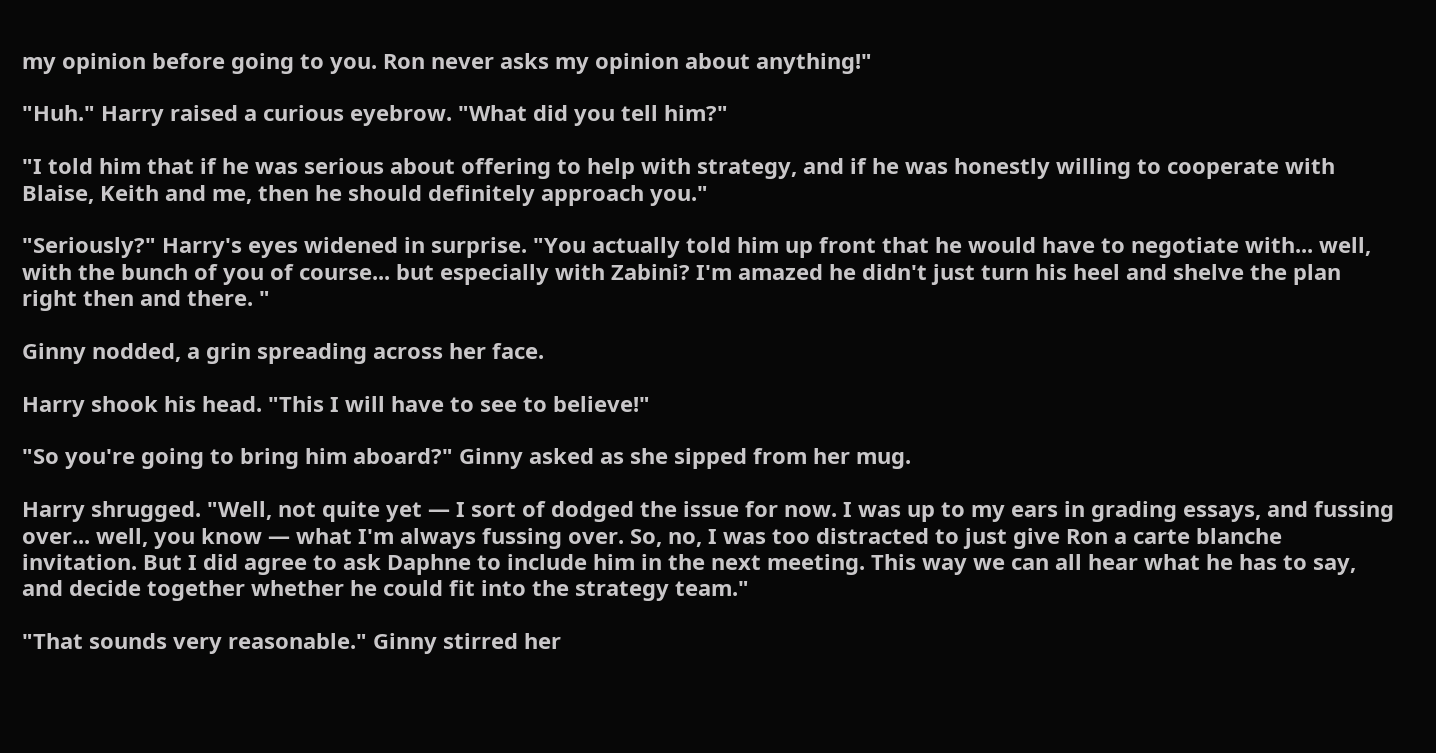my opinion before going to you. Ron never asks my opinion about anything!"

"Huh." Harry raised a curious eyebrow. "What did you tell him?"

"I told him that if he was serious about offering to help with strategy, and if he was honestly willing to cooperate with Blaise, Keith and me, then he should definitely approach you."

"Seriously?" Harry's eyes widened in surprise. "You actually told him up front that he would have to negotiate with... well, with the bunch of you of course... but especially with Zabini? I'm amazed he didn't just turn his heel and shelve the plan right then and there. "

Ginny nodded, a grin spreading across her face.

Harry shook his head. "This I will have to see to believe!"

"So you're going to bring him aboard?" Ginny asked as she sipped from her mug.

Harry shrugged. "Well, not quite yet — I sort of dodged the issue for now. I was up to my ears in grading essays, and fussing over... well, you know — what I'm always fussing over. So, no, I was too distracted to just give Ron a carte blanche invitation. But I did agree to ask Daphne to include him in the next meeting. This way we can all hear what he has to say, and decide together whether he could fit into the strategy team."

"That sounds very reasonable." Ginny stirred her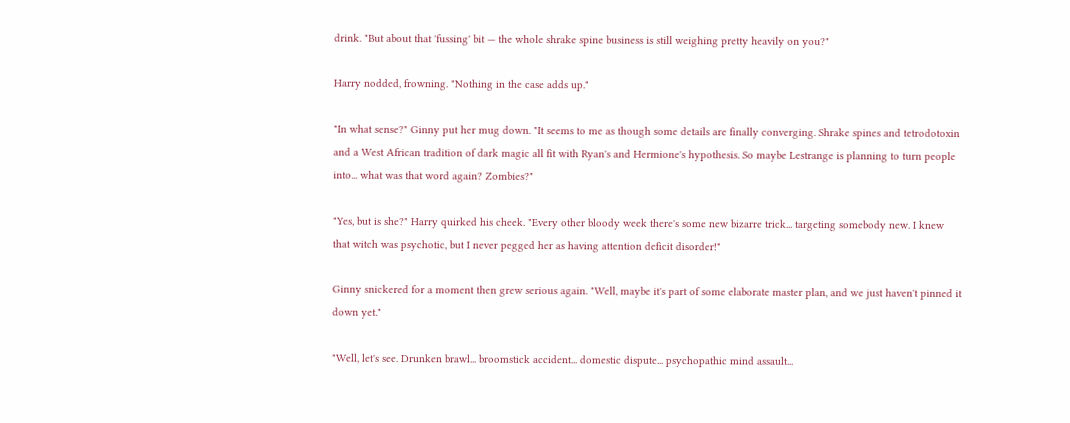drink. "But about that 'fussing' bit — the whole shrake spine business is still weighing pretty heavily on you?"

Harry nodded, frowning. "Nothing in the case adds up."

"In what sense?" Ginny put her mug down. "It seems to me as though some details are finally converging. Shrake spines and tetrodotoxin and a West African tradition of dark magic all fit with Ryan's and Hermione's hypothesis. So maybe Lestrange is planning to turn people into... what was that word again? Zombies?"

"Yes, but is she?" Harry quirked his cheek. "Every other bloody week there's some new bizarre trick... targeting somebody new. I knew that witch was psychotic, but I never pegged her as having attention deficit disorder!"

Ginny snickered for a moment then grew serious again. "Well, maybe it's part of some elaborate master plan, and we just haven't pinned it down yet."

"Well, let's see. Drunken brawl... broomstick accident... domestic dispute... psychopathic mind assault...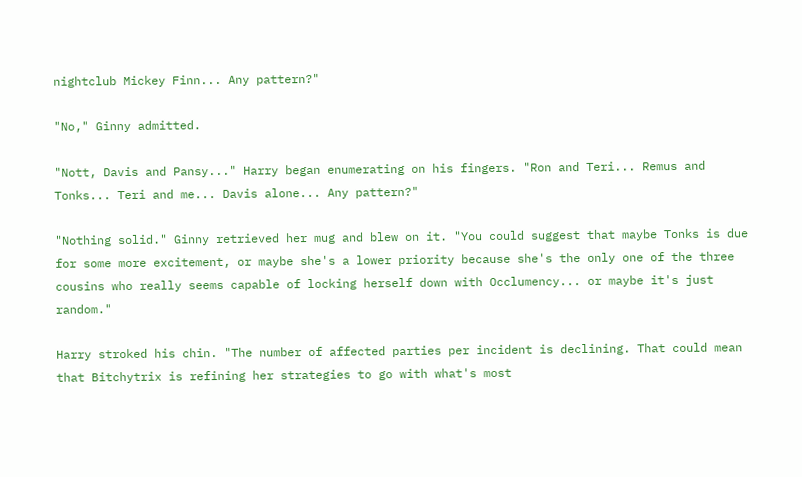nightclub Mickey Finn... Any pattern?"

"No," Ginny admitted.

"Nott, Davis and Pansy..." Harry began enumerating on his fingers. "Ron and Teri... Remus and Tonks... Teri and me... Davis alone... Any pattern?"

"Nothing solid." Ginny retrieved her mug and blew on it. "You could suggest that maybe Tonks is due for some more excitement, or maybe she's a lower priority because she's the only one of the three cousins who really seems capable of locking herself down with Occlumency... or maybe it's just random."

Harry stroked his chin. "The number of affected parties per incident is declining. That could mean that Bitchytrix is refining her strategies to go with what's most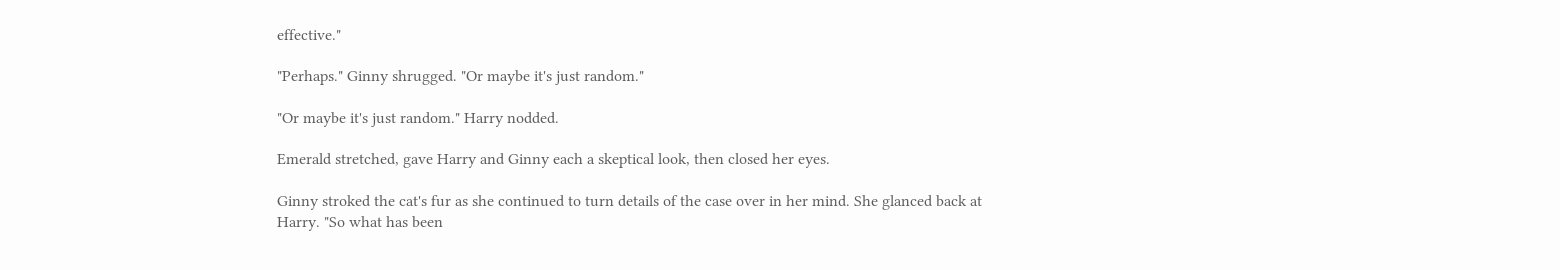effective."

"Perhaps." Ginny shrugged. "Or maybe it's just random."

"Or maybe it's just random." Harry nodded.

Emerald stretched, gave Harry and Ginny each a skeptical look, then closed her eyes.

Ginny stroked the cat's fur as she continued to turn details of the case over in her mind. She glanced back at Harry. "So what has been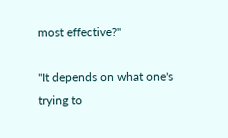most effective?"

"It depends on what one's trying to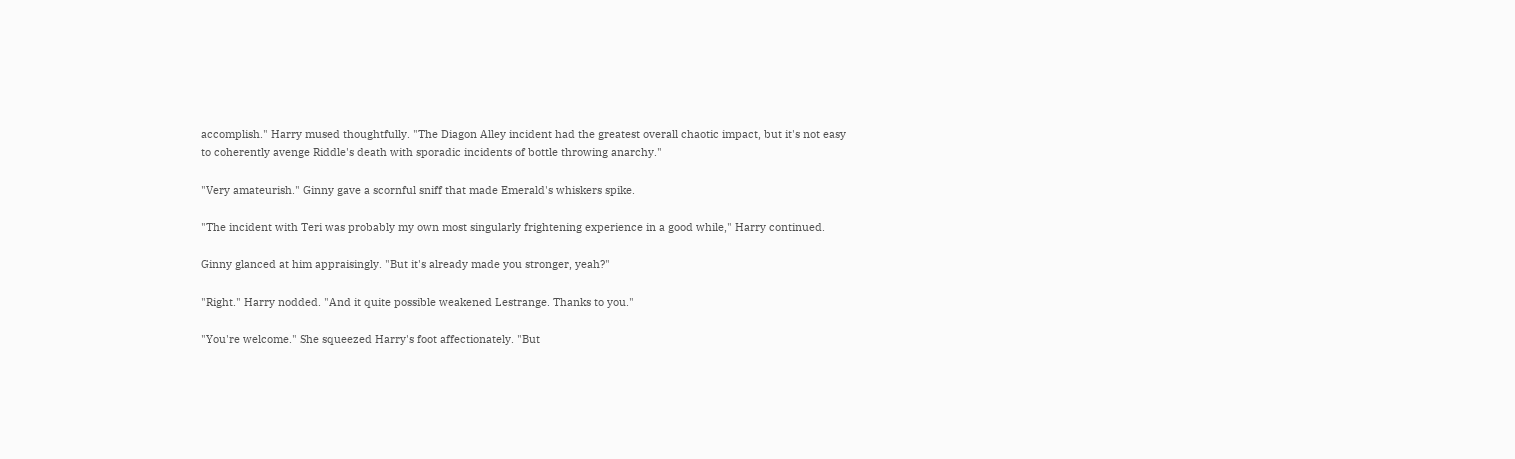accomplish." Harry mused thoughtfully. "The Diagon Alley incident had the greatest overall chaotic impact, but it's not easy to coherently avenge Riddle's death with sporadic incidents of bottle throwing anarchy."

"Very amateurish." Ginny gave a scornful sniff that made Emerald's whiskers spike.

"The incident with Teri was probably my own most singularly frightening experience in a good while," Harry continued.

Ginny glanced at him appraisingly. "But it's already made you stronger, yeah?"

"Right." Harry nodded. "And it quite possible weakened Lestrange. Thanks to you."

"You're welcome." She squeezed Harry's foot affectionately. "But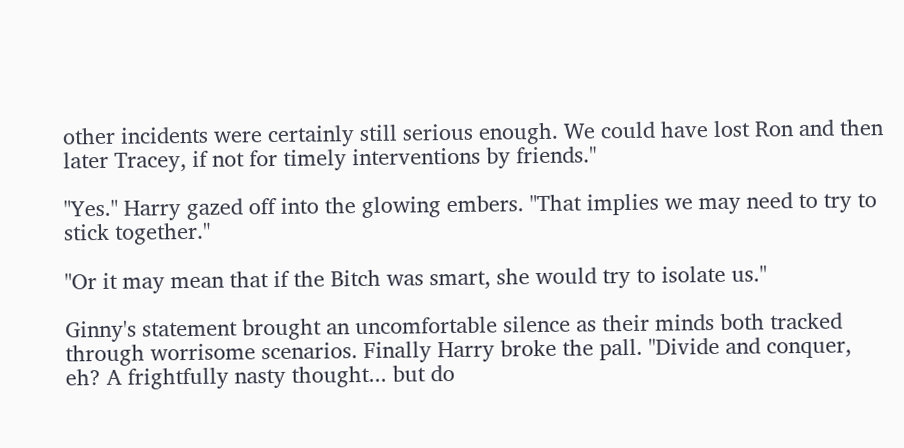other incidents were certainly still serious enough. We could have lost Ron and then later Tracey, if not for timely interventions by friends."

"Yes." Harry gazed off into the glowing embers. "That implies we may need to try to stick together."

"Or it may mean that if the Bitch was smart, she would try to isolate us."

Ginny's statement brought an uncomfortable silence as their minds both tracked through worrisome scenarios. Finally Harry broke the pall. "Divide and conquer, eh? A frightfully nasty thought... but do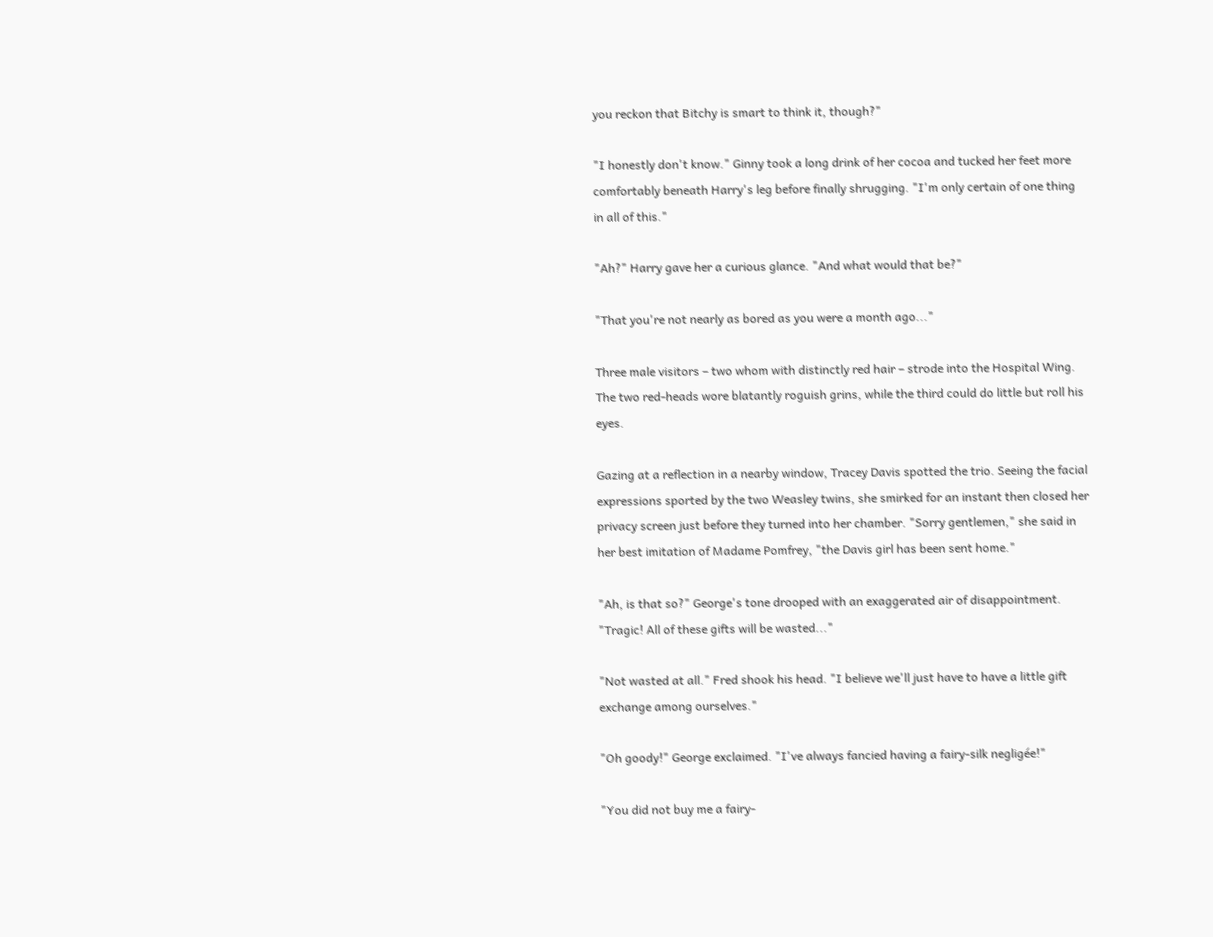you reckon that Bitchy is smart to think it, though?"

"I honestly don't know." Ginny took a long drink of her cocoa and tucked her feet more comfortably beneath Harry's leg before finally shrugging. "I'm only certain of one thing in all of this."

"Ah?" Harry gave her a curious glance. "And what would that be?"

"That you're not nearly as bored as you were a month ago..."

Three male visitors – two whom with distinctly red hair – strode into the Hospital Wing. The two red-heads wore blatantly roguish grins, while the third could do little but roll his eyes.

Gazing at a reflection in a nearby window, Tracey Davis spotted the trio. Seeing the facial expressions sported by the two Weasley twins, she smirked for an instant then closed her privacy screen just before they turned into her chamber. "Sorry gentlemen," she said in her best imitation of Madame Pomfrey, "the Davis girl has been sent home."

"Ah, is that so?" George's tone drooped with an exaggerated air of disappointment. "Tragic! All of these gifts will be wasted..."

"Not wasted at all." Fred shook his head. "I believe we'll just have to have a little gift exchange among ourselves."

"Oh goody!" George exclaimed. "I've always fancied having a fairy-silk negligée!"

"You did not buy me a fairy-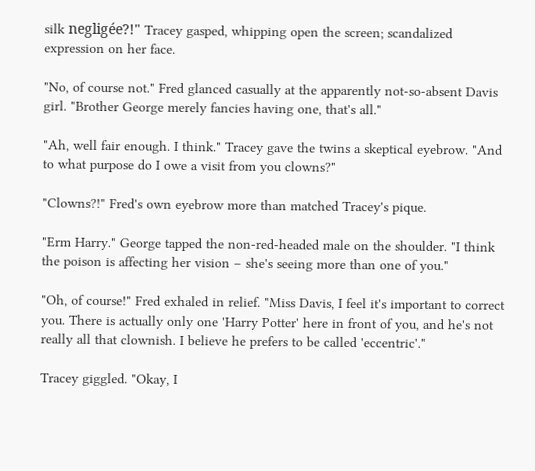silk negligée?!" Tracey gasped, whipping open the screen; scandalized expression on her face.

"No, of course not." Fred glanced casually at the apparently not-so-absent Davis girl. "Brother George merely fancies having one, that's all."

"Ah, well fair enough. I think." Tracey gave the twins a skeptical eyebrow. "And to what purpose do I owe a visit from you clowns?"

"Clowns?!" Fred's own eyebrow more than matched Tracey's pique.

"Erm Harry." George tapped the non-red-headed male on the shoulder. "I think the poison is affecting her vision – she's seeing more than one of you."

"Oh, of course!" Fred exhaled in relief. "Miss Davis, I feel it's important to correct you. There is actually only one 'Harry Potter' here in front of you, and he's not really all that clownish. I believe he prefers to be called 'eccentric'."

Tracey giggled. "Okay, I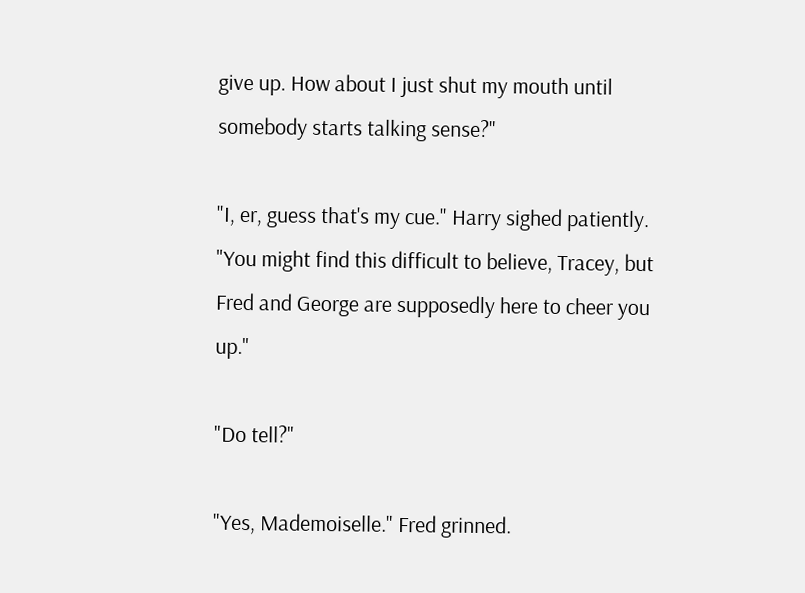give up. How about I just shut my mouth until somebody starts talking sense?"

"I, er, guess that's my cue." Harry sighed patiently. "You might find this difficult to believe, Tracey, but Fred and George are supposedly here to cheer you up."

"Do tell?"

"Yes, Mademoiselle." Fred grinned.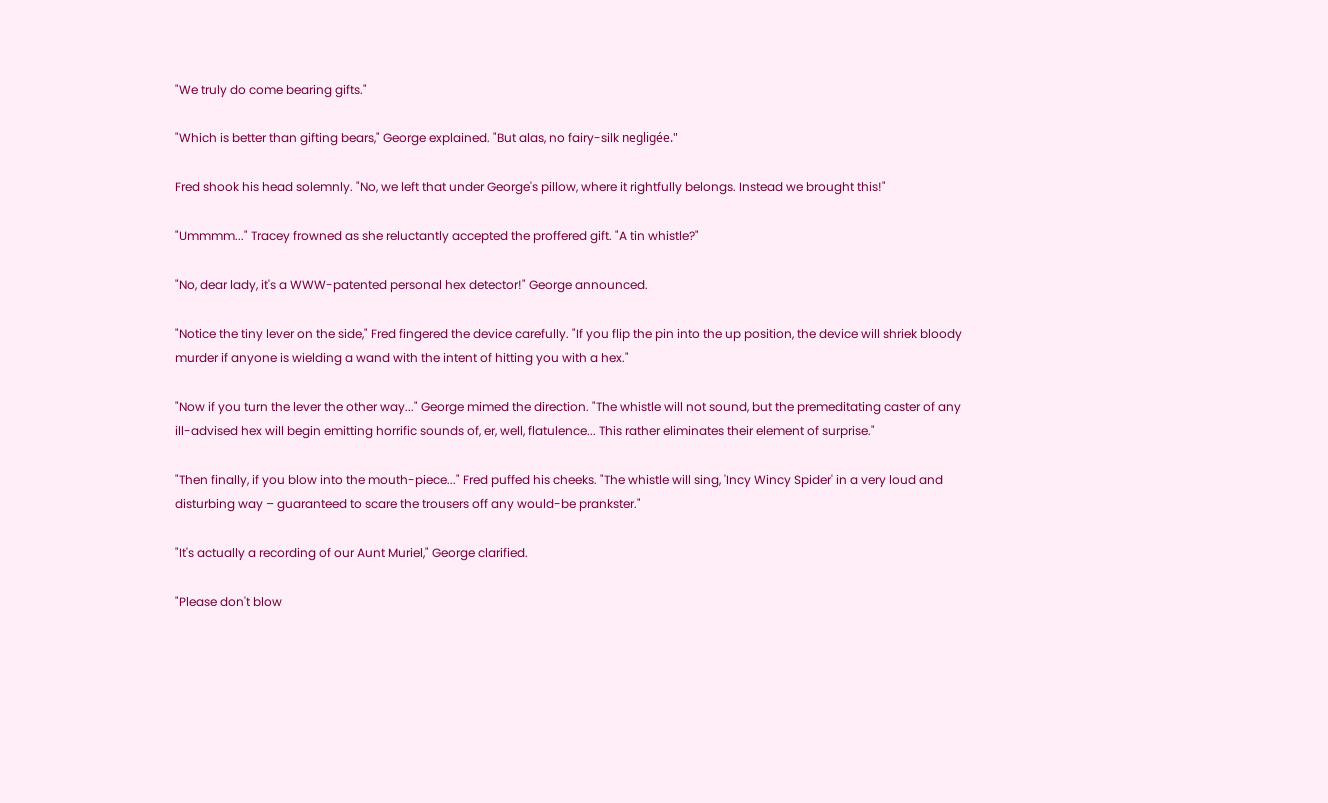"We truly do come bearing gifts."

"Which is better than gifting bears," George explained. "But alas, no fairy-silk negligée."

Fred shook his head solemnly. "No, we left that under George's pillow, where it rightfully belongs. Instead we brought this!"

"Ummmm..." Tracey frowned as she reluctantly accepted the proffered gift. "A tin whistle?"

"No, dear lady, it's a WWW-patented personal hex detector!" George announced.

"Notice the tiny lever on the side," Fred fingered the device carefully. "If you flip the pin into the up position, the device will shriek bloody murder if anyone is wielding a wand with the intent of hitting you with a hex."

"Now if you turn the lever the other way..." George mimed the direction. "The whistle will not sound, but the premeditating caster of any ill-advised hex will begin emitting horrific sounds of, er, well, flatulence... This rather eliminates their element of surprise."

"Then finally, if you blow into the mouth-piece..." Fred puffed his cheeks. "The whistle will sing, 'Incy Wincy Spider' in a very loud and disturbing way – guaranteed to scare the trousers off any would-be prankster."

"It's actually a recording of our Aunt Muriel," George clarified.

"Please don't blow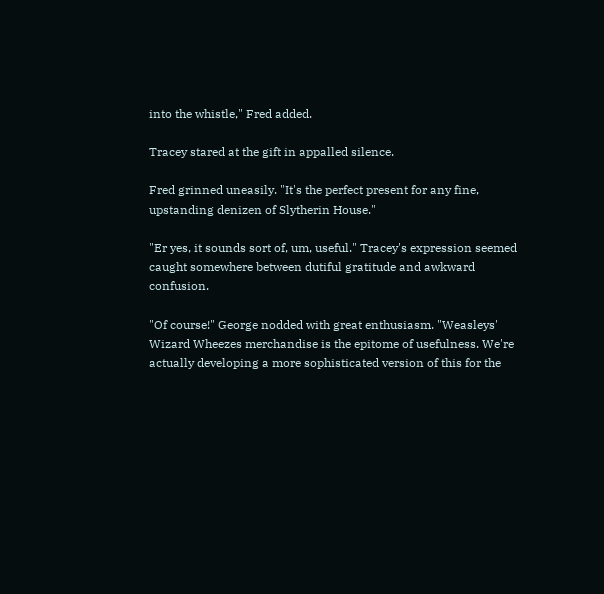into the whistle," Fred added.

Tracey stared at the gift in appalled silence.

Fred grinned uneasily. "It's the perfect present for any fine, upstanding denizen of Slytherin House."

"Er yes, it sounds sort of, um, useful." Tracey's expression seemed caught somewhere between dutiful gratitude and awkward confusion.

"Of course!" George nodded with great enthusiasm. "Weasleys' Wizard Wheezes merchandise is the epitome of usefulness. We're actually developing a more sophisticated version of this for the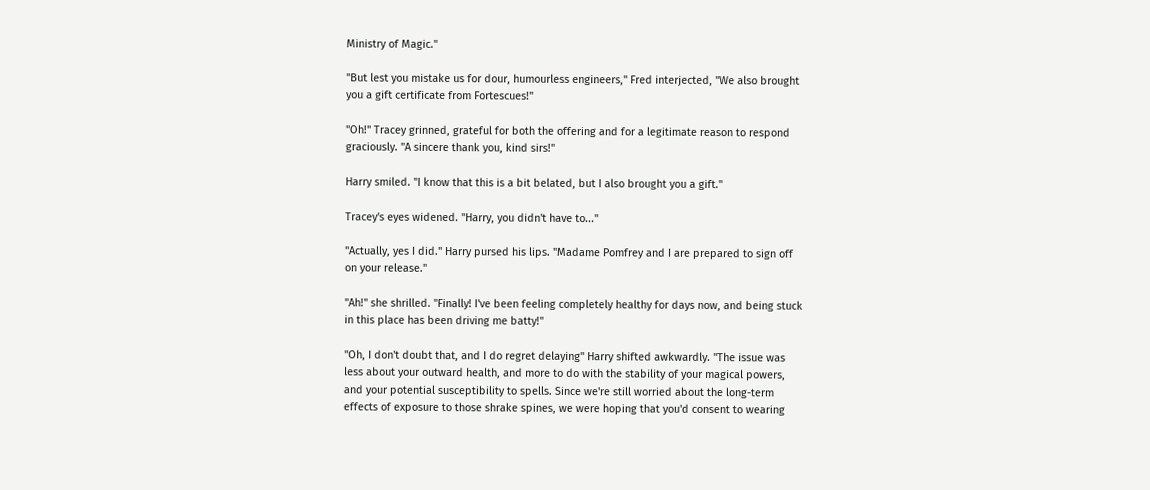Ministry of Magic."

"But lest you mistake us for dour, humourless engineers," Fred interjected, "We also brought you a gift certificate from Fortescues!"

"Oh!" Tracey grinned, grateful for both the offering and for a legitimate reason to respond graciously. "A sincere thank you, kind sirs!"

Harry smiled. "I know that this is a bit belated, but I also brought you a gift."

Tracey's eyes widened. "Harry, you didn't have to..."

"Actually, yes I did." Harry pursed his lips. "Madame Pomfrey and I are prepared to sign off on your release."

"Ah!" she shrilled. "Finally! I've been feeling completely healthy for days now, and being stuck in this place has been driving me batty!"

"Oh, I don't doubt that, and I do regret delaying" Harry shifted awkwardly. "The issue was less about your outward health, and more to do with the stability of your magical powers, and your potential susceptibility to spells. Since we're still worried about the long-term effects of exposure to those shrake spines, we were hoping that you'd consent to wearing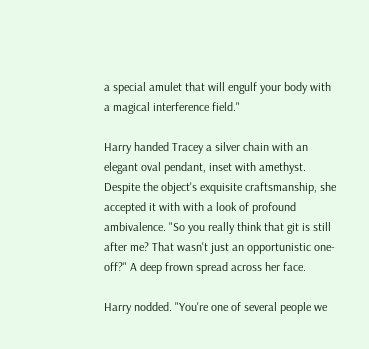a special amulet that will engulf your body with a magical interference field."

Harry handed Tracey a silver chain with an elegant oval pendant, inset with amethyst. Despite the object's exquisite craftsmanship, she accepted it with with a look of profound ambivalence. "So you really think that git is still after me? That wasn't just an opportunistic one-off?" A deep frown spread across her face.

Harry nodded. "You're one of several people we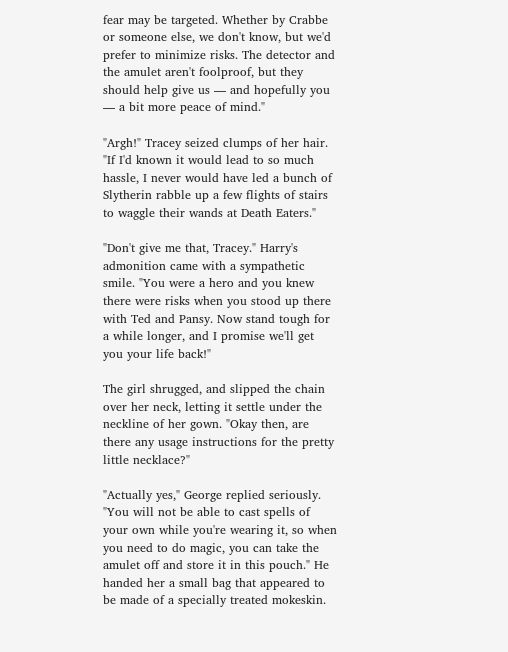fear may be targeted. Whether by Crabbe or someone else, we don't know, but we'd prefer to minimize risks. The detector and the amulet aren't foolproof, but they should help give us — and hopefully you — a bit more peace of mind."

"Argh!" Tracey seized clumps of her hair. "If I'd known it would lead to so much hassle, I never would have led a bunch of Slytherin rabble up a few flights of stairs to waggle their wands at Death Eaters."

"Don't give me that, Tracey." Harry's admonition came with a sympathetic smile. "You were a hero and you knew there were risks when you stood up there with Ted and Pansy. Now stand tough for a while longer, and I promise we'll get you your life back!"

The girl shrugged, and slipped the chain over her neck, letting it settle under the neckline of her gown. "Okay then, are there any usage instructions for the pretty little necklace?"

"Actually yes," George replied seriously. "You will not be able to cast spells of your own while you're wearing it, so when you need to do magic, you can take the amulet off and store it in this pouch." He handed her a small bag that appeared to be made of a specially treated mokeskin.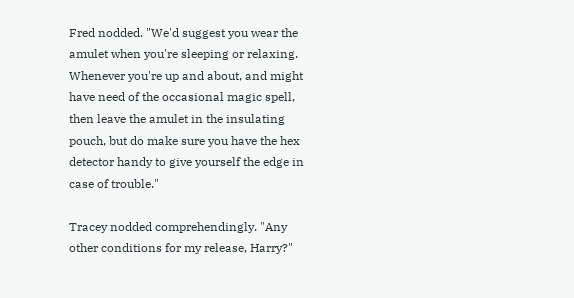Fred nodded. "We'd suggest you wear the amulet when you're sleeping or relaxing. Whenever you're up and about, and might have need of the occasional magic spell, then leave the amulet in the insulating pouch, but do make sure you have the hex detector handy to give yourself the edge in case of trouble."

Tracey nodded comprehendingly. "Any other conditions for my release, Harry?"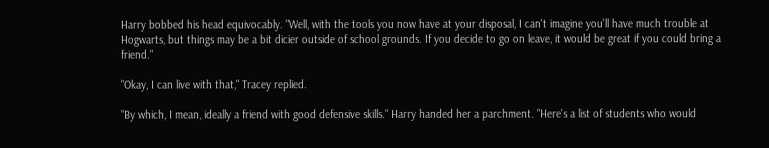Harry bobbed his head equivocably. "Well, with the tools you now have at your disposal, I can't imagine you'll have much trouble at Hogwarts, but things may be a bit dicier outside of school grounds. If you decide to go on leave, it would be great if you could bring a friend."

"Okay, I can live with that," Tracey replied.

"By which, I mean, ideally a friend with good defensive skills." Harry handed her a parchment. "Here's a list of students who would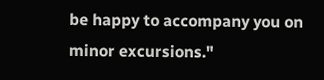be happy to accompany you on minor excursions."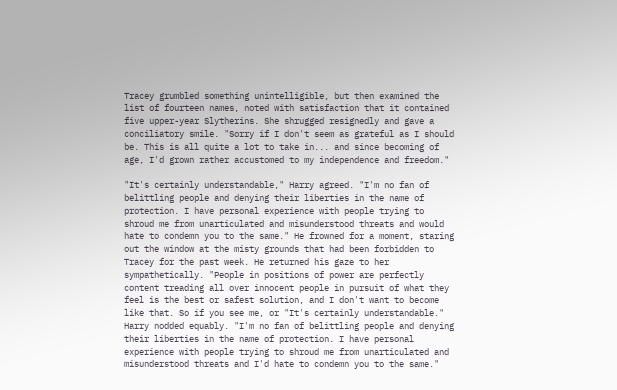Tracey grumbled something unintelligible, but then examined the list of fourteen names, noted with satisfaction that it contained five upper-year Slytherins. She shrugged resignedly and gave a conciliatory smile. "Sorry if I don't seem as grateful as I should be. This is all quite a lot to take in... and since becoming of age, I'd grown rather accustomed to my independence and freedom."

"It's certainly understandable," Harry agreed. "I'm no fan of belittling people and denying their liberties in the name of protection. I have personal experience with people trying to shroud me from unarticulated and misunderstood threats and would hate to condemn you to the same." He frowned for a moment, staring out the window at the misty grounds that had been forbidden to Tracey for the past week. He returned his gaze to her sympathetically. "People in positions of power are perfectly content treading all over innocent people in pursuit of what they feel is the best or safest solution, and I don't want to become like that. So if you see me, or "It's certainly understandable." Harry nodded equably. "I'm no fan of belittling people and denying their liberties in the name of protection. I have personal experience with people trying to shroud me from unarticulated and misunderstood threats and I'd hate to condemn you to the same."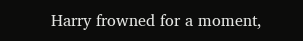Harry frowned for a moment,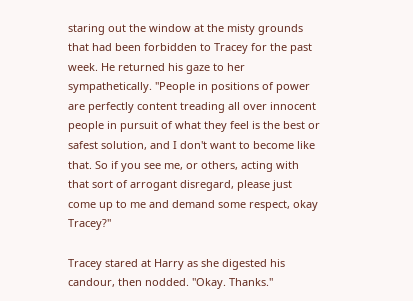staring out the window at the misty grounds that had been forbidden to Tracey for the past week. He returned his gaze to her sympathetically. "People in positions of power are perfectly content treading all over innocent people in pursuit of what they feel is the best or safest solution, and I don't want to become like that. So if you see me, or others, acting with that sort of arrogant disregard, please just come up to me and demand some respect, okay Tracey?"

Tracey stared at Harry as she digested his candour, then nodded. "Okay. Thanks."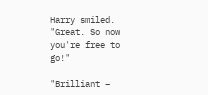Harry smiled. "Great. So now you're free to go!"

"Brilliant –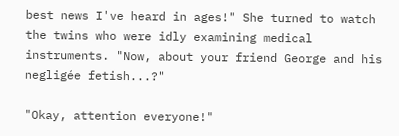best news I've heard in ages!" She turned to watch the twins who were idly examining medical instruments. "Now, about your friend George and his negligée fetish...?"

"Okay, attention everyone!"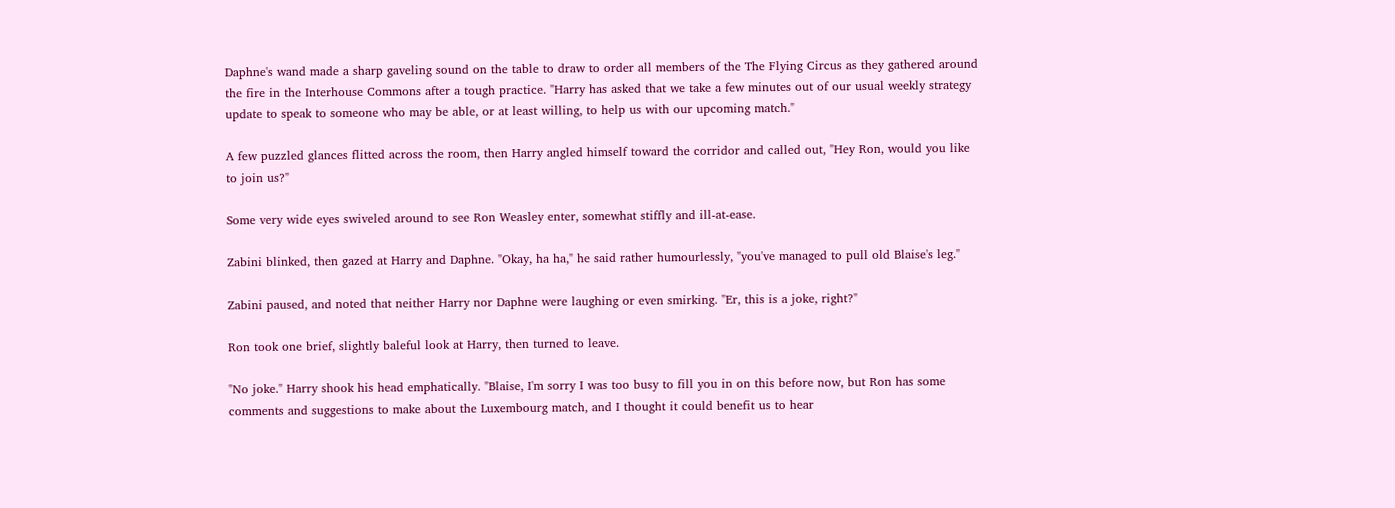Daphne's wand made a sharp gaveling sound on the table to draw to order all members of the The Flying Circus as they gathered around the fire in the Interhouse Commons after a tough practice. "Harry has asked that we take a few minutes out of our usual weekly strategy update to speak to someone who may be able, or at least willing, to help us with our upcoming match."

A few puzzled glances flitted across the room, then Harry angled himself toward the corridor and called out, "Hey Ron, would you like to join us?"

Some very wide eyes swiveled around to see Ron Weasley enter, somewhat stiffly and ill-at-ease.

Zabini blinked, then gazed at Harry and Daphne. "Okay, ha ha," he said rather humourlessly, "you've managed to pull old Blaise's leg."

Zabini paused, and noted that neither Harry nor Daphne were laughing or even smirking. "Er, this is a joke, right?"

Ron took one brief, slightly baleful look at Harry, then turned to leave.

"No joke." Harry shook his head emphatically. "Blaise, I'm sorry I was too busy to fill you in on this before now, but Ron has some comments and suggestions to make about the Luxembourg match, and I thought it could benefit us to hear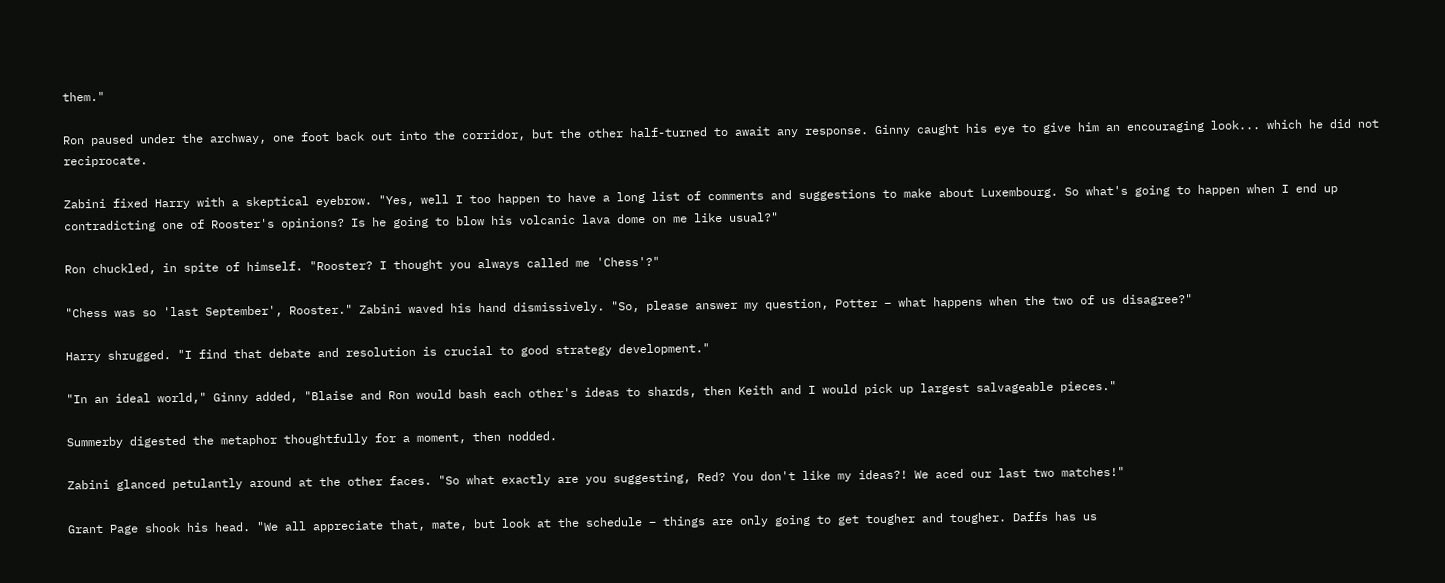them."

Ron paused under the archway, one foot back out into the corridor, but the other half-turned to await any response. Ginny caught his eye to give him an encouraging look... which he did not reciprocate.

Zabini fixed Harry with a skeptical eyebrow. "Yes, well I too happen to have a long list of comments and suggestions to make about Luxembourg. So what's going to happen when I end up contradicting one of Rooster's opinions? Is he going to blow his volcanic lava dome on me like usual?"

Ron chuckled, in spite of himself. "Rooster? I thought you always called me 'Chess'?"

"Chess was so 'last September', Rooster." Zabini waved his hand dismissively. "So, please answer my question, Potter – what happens when the two of us disagree?"

Harry shrugged. "I find that debate and resolution is crucial to good strategy development."

"In an ideal world," Ginny added, "Blaise and Ron would bash each other's ideas to shards, then Keith and I would pick up largest salvageable pieces."

Summerby digested the metaphor thoughtfully for a moment, then nodded.

Zabini glanced petulantly around at the other faces. "So what exactly are you suggesting, Red? You don't like my ideas?! We aced our last two matches!"

Grant Page shook his head. "We all appreciate that, mate, but look at the schedule – things are only going to get tougher and tougher. Daffs has us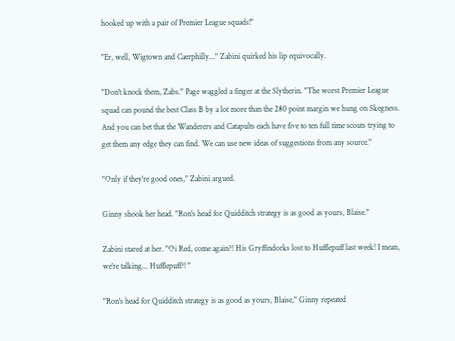hooked up with a pair of Premier League squads!"

"Er, well, Wigtown and Caerphilly..." Zabini quirked his lip equivocally.

"Don't knock them, Zabs." Page waggled a finger at the Slytherin. "The worst Premier League squad can pound the best Class B by a lot more than the 280 point margin we hung on Skegness. And you can bet that the Wanderers and Catapults each have five to ten full time scouts trying to get them any edge they can find. We can use new ideas of suggestions from any source."

"Only if they're good ones," Zabini argued.

Ginny shook her head. "Ron's head for Quidditch strategy is as good as yours, Blaise."

Zabini stared at her. "Oi Red, come again?! His Gryffindorks lost to Hufflepuff last week! I mean, we're talking... Hufflepuff?! "

"Ron's head for Quidditch strategy is as good as yours, Blaise," Ginny repeated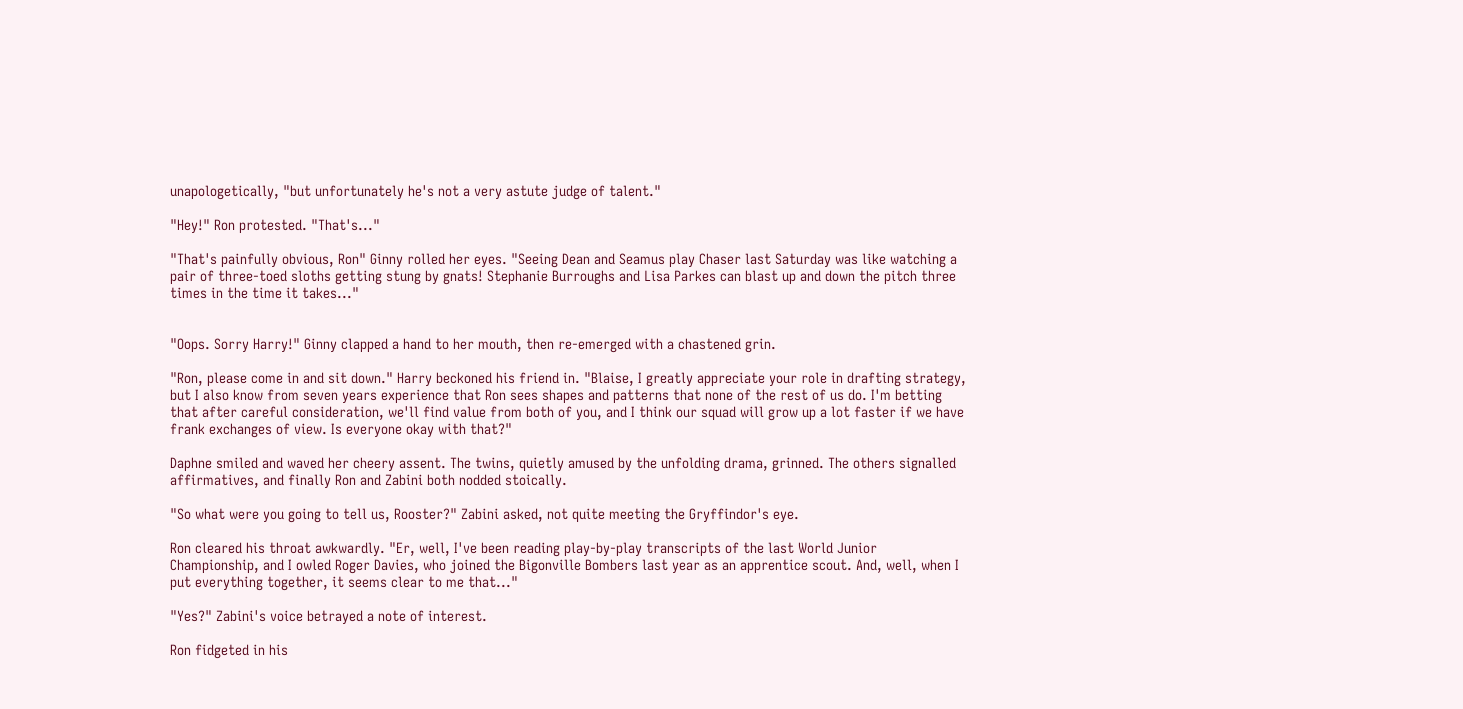unapologetically, "but unfortunately he's not a very astute judge of talent."

"Hey!" Ron protested. "That's..."

"That's painfully obvious, Ron" Ginny rolled her eyes. "Seeing Dean and Seamus play Chaser last Saturday was like watching a pair of three-toed sloths getting stung by gnats! Stephanie Burroughs and Lisa Parkes can blast up and down the pitch three times in the time it takes..."


"Oops. Sorry Harry!" Ginny clapped a hand to her mouth, then re-emerged with a chastened grin.

"Ron, please come in and sit down." Harry beckoned his friend in. "Blaise, I greatly appreciate your role in drafting strategy, but I also know from seven years experience that Ron sees shapes and patterns that none of the rest of us do. I'm betting that after careful consideration, we'll find value from both of you, and I think our squad will grow up a lot faster if we have frank exchanges of view. Is everyone okay with that?"

Daphne smiled and waved her cheery assent. The twins, quietly amused by the unfolding drama, grinned. The others signalled affirmatives, and finally Ron and Zabini both nodded stoically.

"So what were you going to tell us, Rooster?" Zabini asked, not quite meeting the Gryffindor's eye.

Ron cleared his throat awkwardly. "Er, well, I've been reading play-by-play transcripts of the last World Junior Championship, and I owled Roger Davies, who joined the Bigonville Bombers last year as an apprentice scout. And, well, when I put everything together, it seems clear to me that..."

"Yes?" Zabini's voice betrayed a note of interest.

Ron fidgeted in his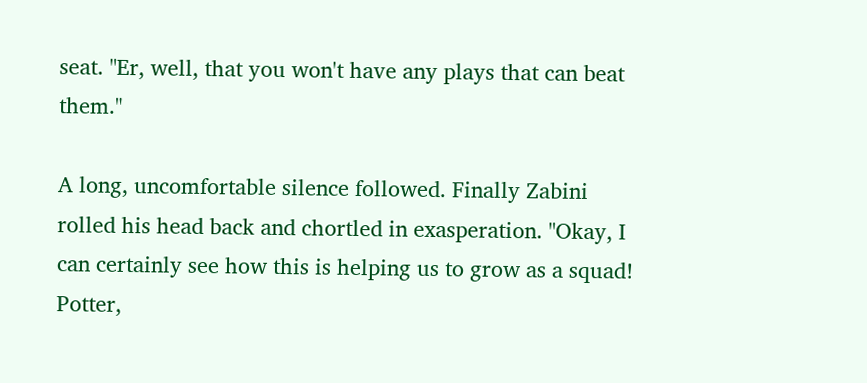seat. "Er, well, that you won't have any plays that can beat them."

A long, uncomfortable silence followed. Finally Zabini rolled his head back and chortled in exasperation. "Okay, I can certainly see how this is helping us to grow as a squad! Potter,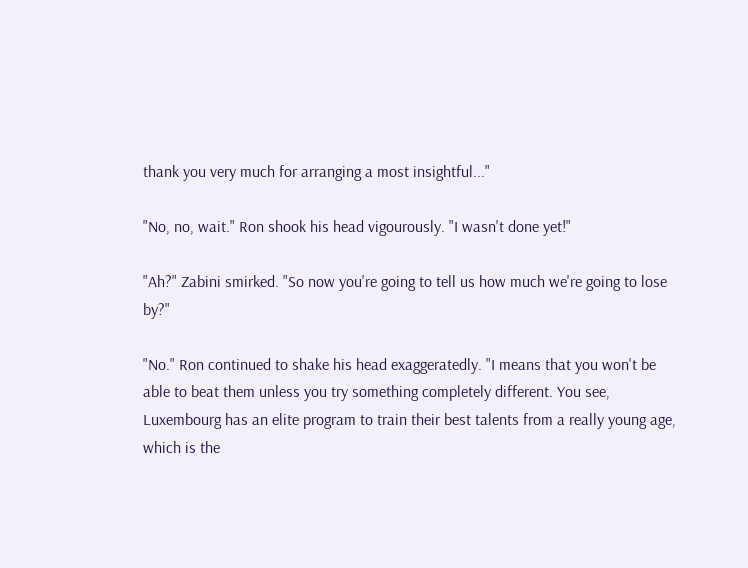thank you very much for arranging a most insightful..."

"No, no, wait." Ron shook his head vigourously. "I wasn't done yet!"

"Ah?" Zabini smirked. "So now you're going to tell us how much we're going to lose by?"

"No." Ron continued to shake his head exaggeratedly. "I means that you won't be able to beat them unless you try something completely different. You see, Luxembourg has an elite program to train their best talents from a really young age, which is the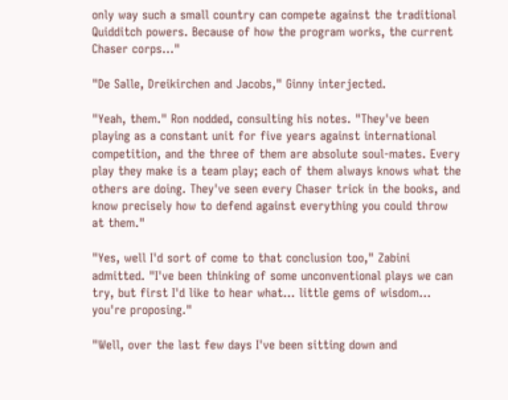only way such a small country can compete against the traditional Quidditch powers. Because of how the program works, the current Chaser corps..."

"De Salle, Dreikirchen and Jacobs," Ginny interjected.

"Yeah, them." Ron nodded, consulting his notes. "They've been playing as a constant unit for five years against international competition, and the three of them are absolute soul-mates. Every play they make is a team play; each of them always knows what the others are doing. They've seen every Chaser trick in the books, and know precisely how to defend against everything you could throw at them."

"Yes, well I'd sort of come to that conclusion too," Zabini admitted. "I've been thinking of some unconventional plays we can try, but first I'd like to hear what... little gems of wisdom... you're proposing."

"Well, over the last few days I've been sitting down and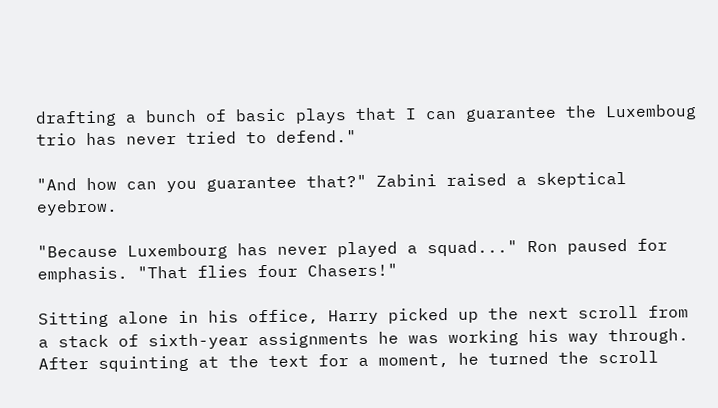drafting a bunch of basic plays that I can guarantee the Luxemboug trio has never tried to defend."

"And how can you guarantee that?" Zabini raised a skeptical eyebrow.

"Because Luxembourg has never played a squad..." Ron paused for emphasis. "That flies four Chasers!"

Sitting alone in his office, Harry picked up the next scroll from a stack of sixth-year assignments he was working his way through. After squinting at the text for a moment, he turned the scroll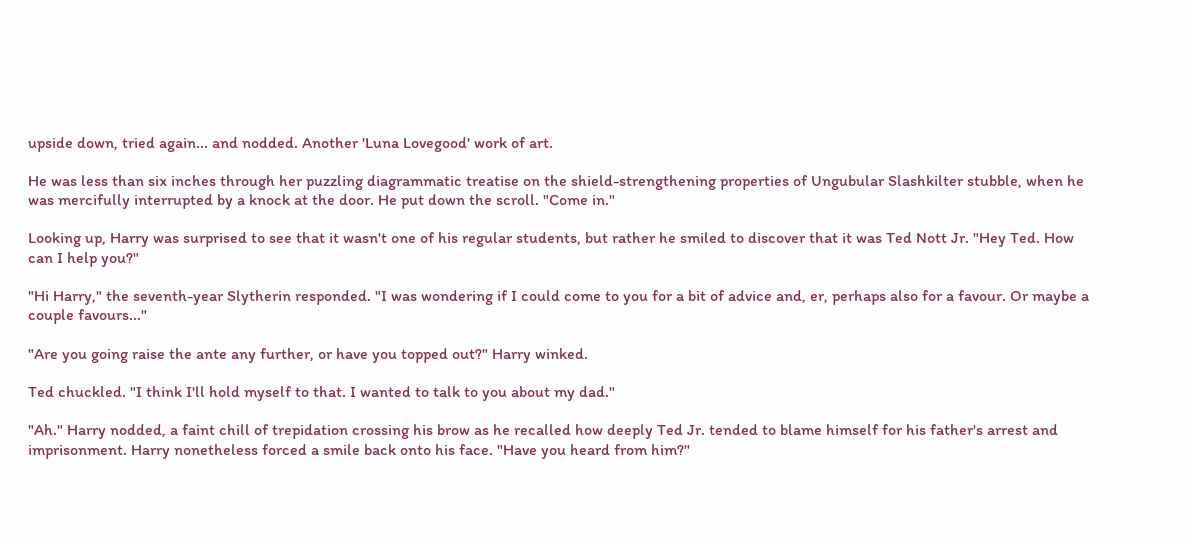upside down, tried again... and nodded. Another 'Luna Lovegood' work of art.

He was less than six inches through her puzzling diagrammatic treatise on the shield-strengthening properties of Ungubular Slashkilter stubble, when he was mercifully interrupted by a knock at the door. He put down the scroll. "Come in."

Looking up, Harry was surprised to see that it wasn't one of his regular students, but rather he smiled to discover that it was Ted Nott Jr. "Hey Ted. How can I help you?"

"Hi Harry," the seventh-year Slytherin responded. "I was wondering if I could come to you for a bit of advice and, er, perhaps also for a favour. Or maybe a couple favours..."

"Are you going raise the ante any further, or have you topped out?" Harry winked.

Ted chuckled. "I think I'll hold myself to that. I wanted to talk to you about my dad."

"Ah." Harry nodded, a faint chill of trepidation crossing his brow as he recalled how deeply Ted Jr. tended to blame himself for his father's arrest and imprisonment. Harry nonetheless forced a smile back onto his face. "Have you heard from him?"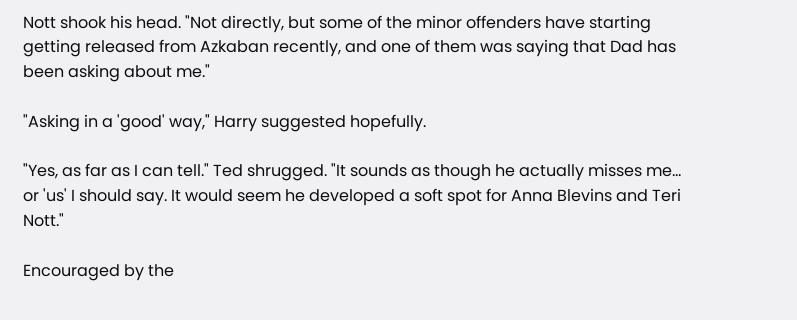Nott shook his head. "Not directly, but some of the minor offenders have starting getting released from Azkaban recently, and one of them was saying that Dad has been asking about me."

"Asking in a 'good' way," Harry suggested hopefully.

"Yes, as far as I can tell." Ted shrugged. "It sounds as though he actually misses me... or 'us' I should say. It would seem he developed a soft spot for Anna Blevins and Teri Nott."

Encouraged by the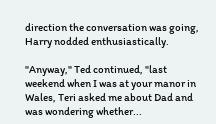direction the conversation was going, Harry nodded enthusiastically.

"Anyway," Ted continued, "last weekend when I was at your manor in Wales, Teri asked me about Dad and was wondering whether...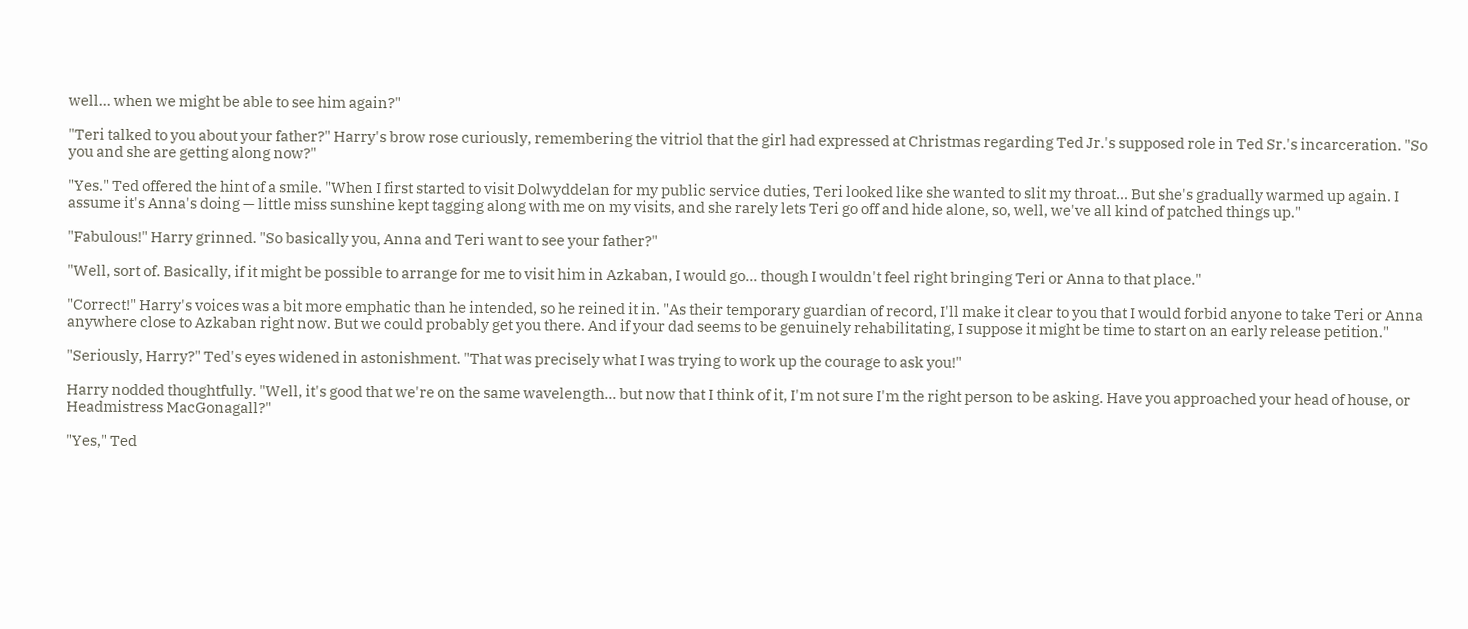well... when we might be able to see him again?"

"Teri talked to you about your father?" Harry's brow rose curiously, remembering the vitriol that the girl had expressed at Christmas regarding Ted Jr.'s supposed role in Ted Sr.'s incarceration. "So you and she are getting along now?"

"Yes." Ted offered the hint of a smile. "When I first started to visit Dolwyddelan for my public service duties, Teri looked like she wanted to slit my throat... But she's gradually warmed up again. I assume it's Anna's doing — little miss sunshine kept tagging along with me on my visits, and she rarely lets Teri go off and hide alone, so, well, we've all kind of patched things up."

"Fabulous!" Harry grinned. "So basically you, Anna and Teri want to see your father?"

"Well, sort of. Basically, if it might be possible to arrange for me to visit him in Azkaban, I would go... though I wouldn't feel right bringing Teri or Anna to that place."

"Correct!" Harry's voices was a bit more emphatic than he intended, so he reined it in. "As their temporary guardian of record, I'll make it clear to you that I would forbid anyone to take Teri or Anna anywhere close to Azkaban right now. But we could probably get you there. And if your dad seems to be genuinely rehabilitating, I suppose it might be time to start on an early release petition."

"Seriously, Harry?" Ted's eyes widened in astonishment. "That was precisely what I was trying to work up the courage to ask you!"

Harry nodded thoughtfully. "Well, it's good that we're on the same wavelength... but now that I think of it, I'm not sure I'm the right person to be asking. Have you approached your head of house, or Headmistress MacGonagall?"

"Yes," Ted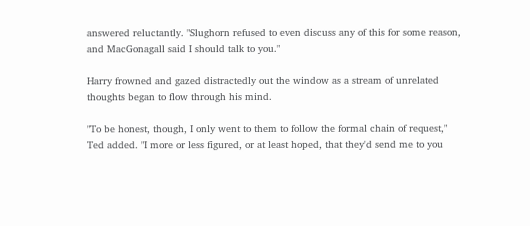answered reluctantly. "Slughorn refused to even discuss any of this for some reason, and MacGonagall said I should talk to you."

Harry frowned and gazed distractedly out the window as a stream of unrelated thoughts began to flow through his mind.

"To be honest, though, I only went to them to follow the formal chain of request," Ted added. "I more or less figured, or at least hoped, that they'd send me to you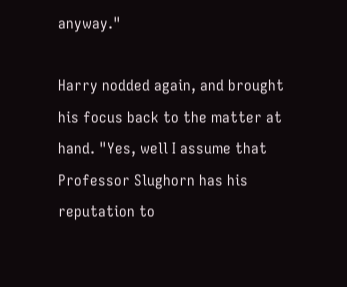anyway."

Harry nodded again, and brought his focus back to the matter at hand. "Yes, well I assume that Professor Slughorn has his reputation to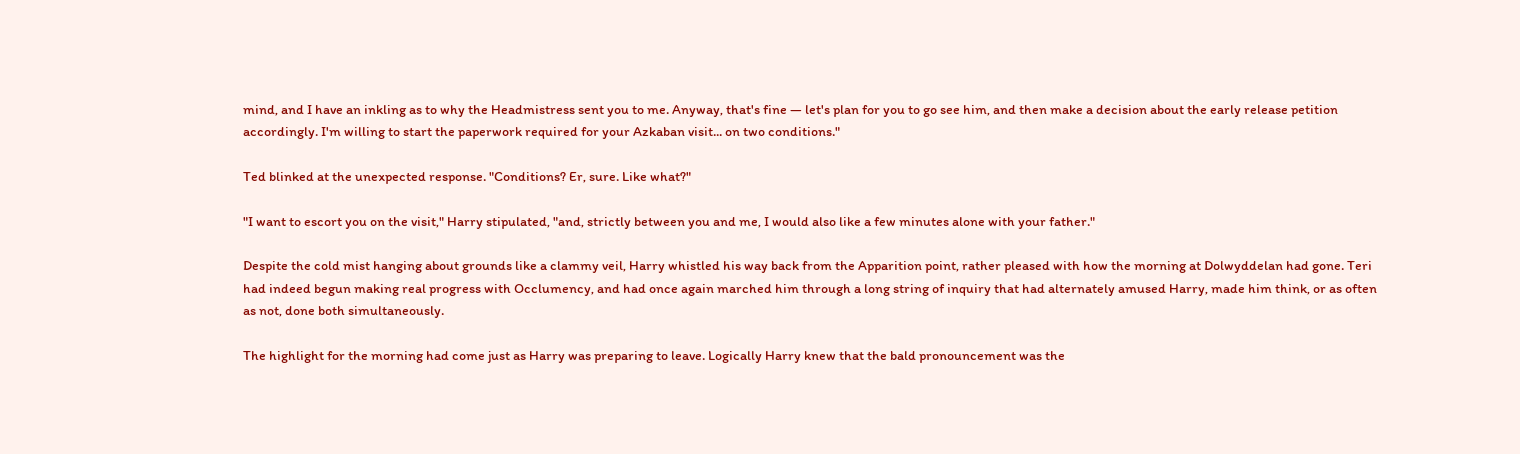mind, and I have an inkling as to why the Headmistress sent you to me. Anyway, that's fine — let's plan for you to go see him, and then make a decision about the early release petition accordingly. I'm willing to start the paperwork required for your Azkaban visit... on two conditions."

Ted blinked at the unexpected response. "Conditions? Er, sure. Like what?"

"I want to escort you on the visit," Harry stipulated, "and, strictly between you and me, I would also like a few minutes alone with your father."

Despite the cold mist hanging about grounds like a clammy veil, Harry whistled his way back from the Apparition point, rather pleased with how the morning at Dolwyddelan had gone. Teri had indeed begun making real progress with Occlumency, and had once again marched him through a long string of inquiry that had alternately amused Harry, made him think, or as often as not, done both simultaneously.

The highlight for the morning had come just as Harry was preparing to leave. Logically Harry knew that the bald pronouncement was the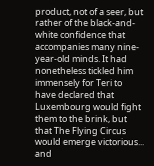product, not of a seer, but rather of the black-and-white confidence that accompanies many nine-year-old minds. It had nonetheless tickled him immensely for Teri to have declared that Luxembourg would fight them to the brink, but that The Flying Circus would emerge victorious... and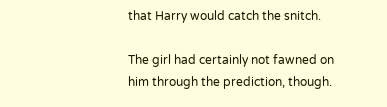that Harry would catch the snitch.

The girl had certainly not fawned on him through the prediction, though.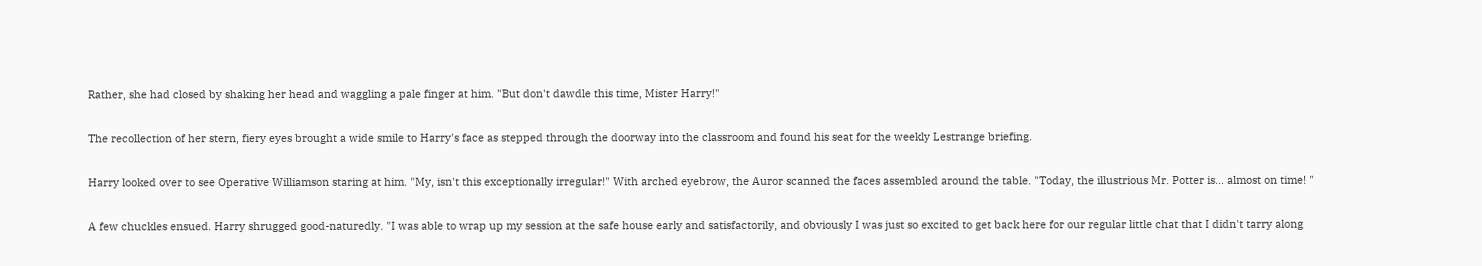Rather, she had closed by shaking her head and waggling a pale finger at him. "But don't dawdle this time, Mister Harry!"

The recollection of her stern, fiery eyes brought a wide smile to Harry's face as stepped through the doorway into the classroom and found his seat for the weekly Lestrange briefing.

Harry looked over to see Operative Williamson staring at him. "My, isn't this exceptionally irregular!" With arched eyebrow, the Auror scanned the faces assembled around the table. "Today, the illustrious Mr. Potter is... almost on time! "

A few chuckles ensued. Harry shrugged good-naturedly. "I was able to wrap up my session at the safe house early and satisfactorily, and obviously I was just so excited to get back here for our regular little chat that I didn't tarry along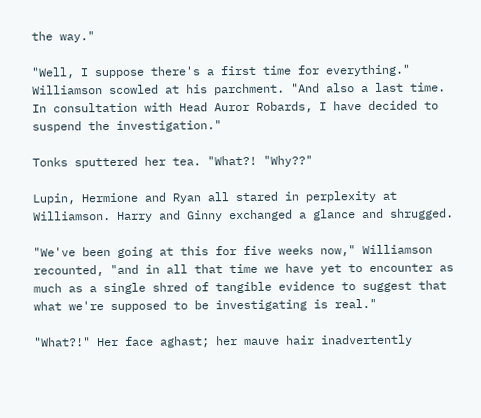the way."

"Well, I suppose there's a first time for everything." Williamson scowled at his parchment. "And also a last time. In consultation with Head Auror Robards, I have decided to suspend the investigation."

Tonks sputtered her tea. "What?! "Why??"

Lupin, Hermione and Ryan all stared in perplexity at Williamson. Harry and Ginny exchanged a glance and shrugged.

"We've been going at this for five weeks now," Williamson recounted, "and in all that time we have yet to encounter as much as a single shred of tangible evidence to suggest that what we're supposed to be investigating is real."

"What?!" Her face aghast; her mauve hair inadvertently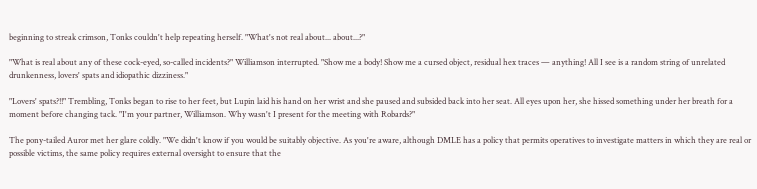beginning to streak crimson, Tonks couldn't help repeating herself. "What's not real about... about...?"

"What is real about any of these cock-eyed, so-called incidents?" Williamson interrupted. "Show me a body! Show me a cursed object, residual hex traces — anything! All I see is a random string of unrelated drunkenness, lovers' spats and idiopathic dizziness."

"Lovers' spats?!!" Trembling, Tonks began to rise to her feet, but Lupin laid his hand on her wrist and she paused and subsided back into her seat. All eyes upon her, she hissed something under her breath for a moment before changing tack. "I'm your partner, Williamson. Why wasn't I present for the meeting with Robards?"

The pony-tailed Auror met her glare coldly. "We didn't know if you would be suitably objective. As you're aware, although DMLE has a policy that permits operatives to investigate matters in which they are real or possible victims, the same policy requires external oversight to ensure that the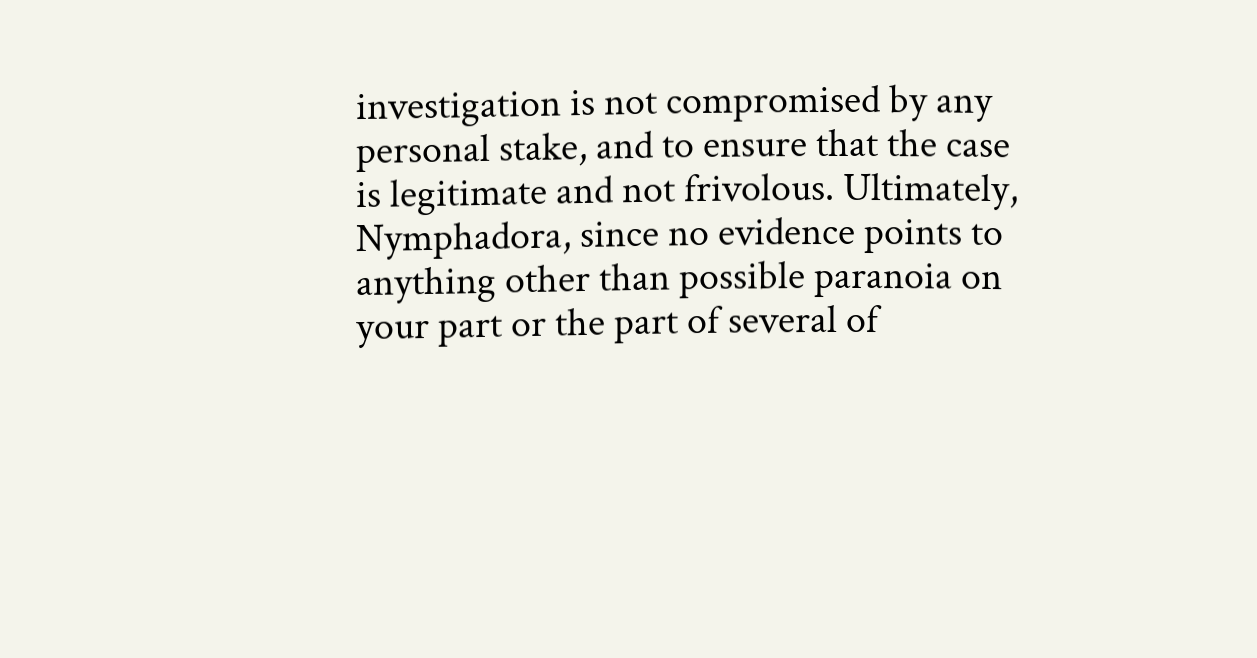investigation is not compromised by any personal stake, and to ensure that the case is legitimate and not frivolous. Ultimately, Nymphadora, since no evidence points to anything other than possible paranoia on your part or the part of several of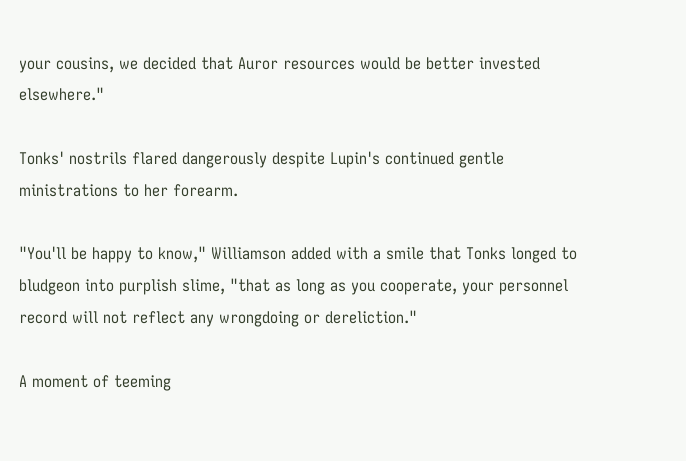your cousins, we decided that Auror resources would be better invested elsewhere."

Tonks' nostrils flared dangerously despite Lupin's continued gentle ministrations to her forearm.

"You'll be happy to know," Williamson added with a smile that Tonks longed to bludgeon into purplish slime, "that as long as you cooperate, your personnel record will not reflect any wrongdoing or dereliction."

A moment of teeming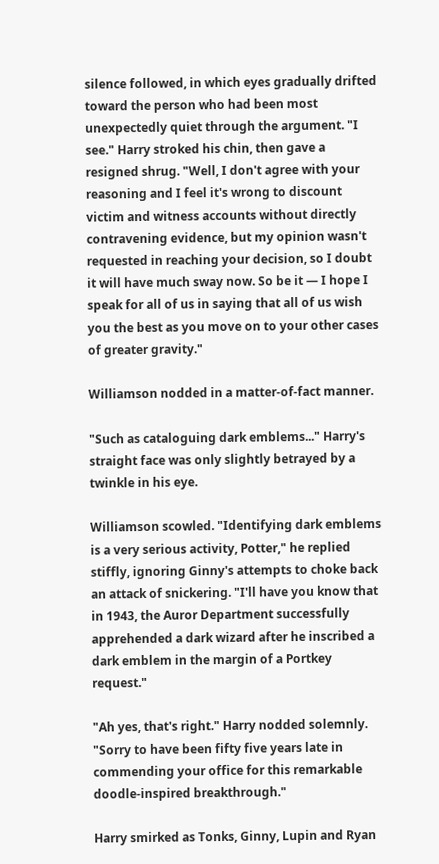silence followed, in which eyes gradually drifted toward the person who had been most unexpectedly quiet through the argument. "I see." Harry stroked his chin, then gave a resigned shrug. "Well, I don't agree with your reasoning and I feel it's wrong to discount victim and witness accounts without directly contravening evidence, but my opinion wasn't requested in reaching your decision, so I doubt it will have much sway now. So be it — I hope I speak for all of us in saying that all of us wish you the best as you move on to your other cases of greater gravity."

Williamson nodded in a matter-of-fact manner.

"Such as cataloguing dark emblems..." Harry's straight face was only slightly betrayed by a twinkle in his eye.

Williamson scowled. "Identifying dark emblems is a very serious activity, Potter," he replied stiffly, ignoring Ginny's attempts to choke back an attack of snickering. "I'll have you know that in 1943, the Auror Department successfully apprehended a dark wizard after he inscribed a dark emblem in the margin of a Portkey request."

"Ah yes, that's right." Harry nodded solemnly. "Sorry to have been fifty five years late in commending your office for this remarkable doodle-inspired breakthrough."

Harry smirked as Tonks, Ginny, Lupin and Ryan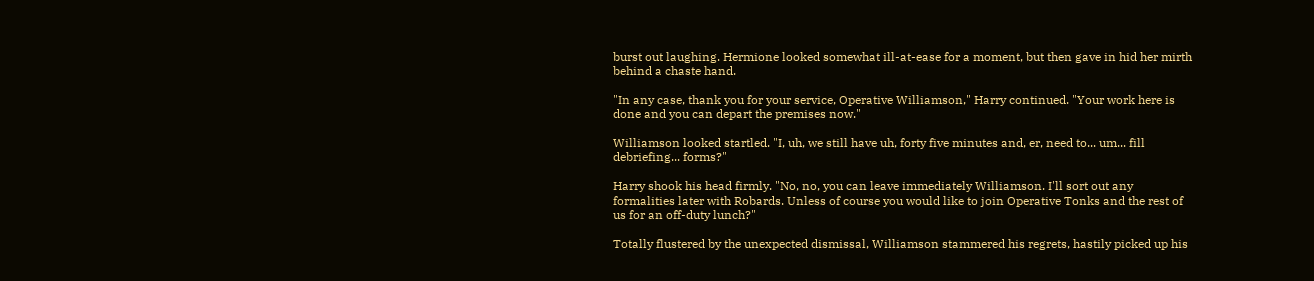burst out laughing. Hermione looked somewhat ill-at-ease for a moment, but then gave in hid her mirth behind a chaste hand.

"In any case, thank you for your service, Operative Williamson," Harry continued. "Your work here is done and you can depart the premises now."

Williamson looked startled. "I, uh, we still have uh, forty five minutes and, er, need to... um... fill debriefing... forms?"

Harry shook his head firmly. "No, no, you can leave immediately Williamson. I'll sort out any formalities later with Robards. Unless of course you would like to join Operative Tonks and the rest of us for an off-duty lunch?"

Totally flustered by the unexpected dismissal, Williamson stammered his regrets, hastily picked up his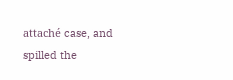attaché case, and spilled the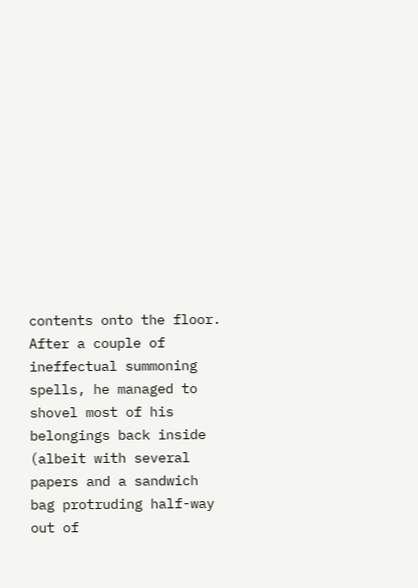contents onto the floor. After a couple of ineffectual summoning spells, he managed to shovel most of his belongings back inside (albeit with several papers and a sandwich bag protruding half-way out of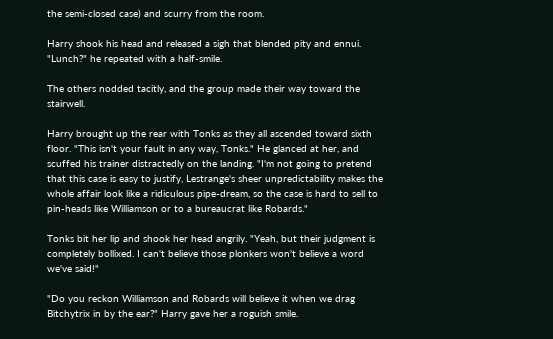the semi-closed case) and scurry from the room.

Harry shook his head and released a sigh that blended pity and ennui. "Lunch?" he repeated with a half-smile.

The others nodded tacitly, and the group made their way toward the stairwell.

Harry brought up the rear with Tonks as they all ascended toward sixth floor. "This isn't your fault in any way, Tonks." He glanced at her, and scuffed his trainer distractedly on the landing. "I'm not going to pretend that this case is easy to justify, Lestrange's sheer unpredictability makes the whole affair look like a ridiculous pipe-dream, so the case is hard to sell to pin-heads like Williamson or to a bureaucrat like Robards."

Tonks bit her lip and shook her head angrily. "Yeah, but their judgment is completely bollixed. I can't believe those plonkers won't believe a word we've said!"

"Do you reckon Williamson and Robards will believe it when we drag Bitchytrix in by the ear?" Harry gave her a roguish smile.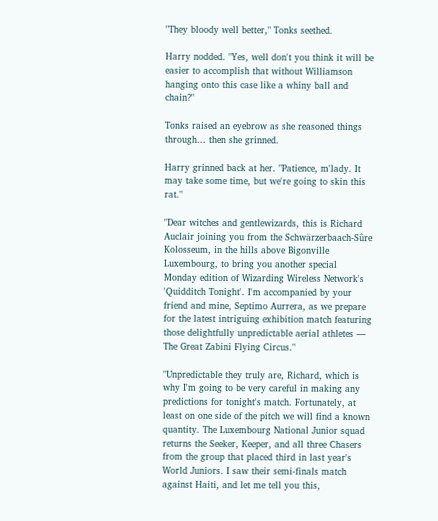"They bloody well better," Tonks seethed.

Harry nodded. "Yes, well don't you think it will be easier to accomplish that without Williamson hanging onto this case like a whiny ball and chain?"

Tonks raised an eyebrow as she reasoned things through... then she grinned.

Harry grinned back at her. "Patience, m'lady. It may take some time, but we're going to skin this rat."

"Dear witches and gentlewizards, this is Richard Auclair joining you from the Schwärzerbaach-Sûre Kolosseum, in the hills above Bigonville Luxembourg, to bring you another special Monday edition of Wizarding Wireless Network's 'Quidditch Tonight'. I'm accompanied by your friend and mine, Septimo Aurrera, as we prepare for the latest intriguing exhibition match featuring those delightfully unpredictable aerial athletes — The Great Zabini Flying Circus."

"Unpredictable they truly are, Richard, which is why I'm going to be very careful in making any predictions for tonight's match. Fortunately, at least on one side of the pitch we will find a known quantity. The Luxembourg National Junior squad returns the Seeker, Keeper, and all three Chasers from the group that placed third in last year's World Juniors. I saw their semi-finals match against Haiti, and let me tell you this,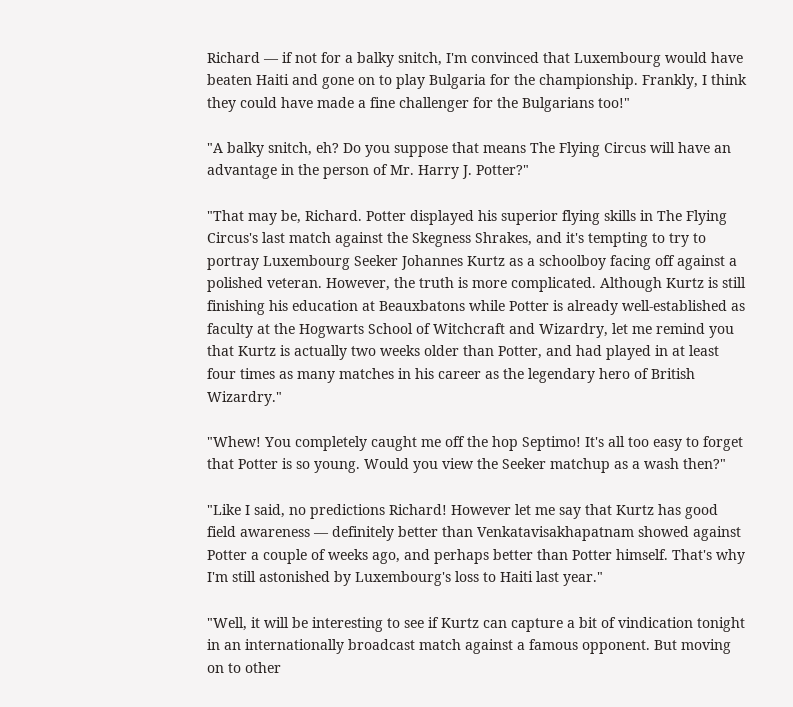Richard — if not for a balky snitch, I'm convinced that Luxembourg would have beaten Haiti and gone on to play Bulgaria for the championship. Frankly, I think they could have made a fine challenger for the Bulgarians too!"

"A balky snitch, eh? Do you suppose that means The Flying Circus will have an advantage in the person of Mr. Harry J. Potter?"

"That may be, Richard. Potter displayed his superior flying skills in The Flying Circus's last match against the Skegness Shrakes, and it's tempting to try to portray Luxembourg Seeker Johannes Kurtz as a schoolboy facing off against a polished veteran. However, the truth is more complicated. Although Kurtz is still finishing his education at Beauxbatons while Potter is already well-established as faculty at the Hogwarts School of Witchcraft and Wizardry, let me remind you that Kurtz is actually two weeks older than Potter, and had played in at least four times as many matches in his career as the legendary hero of British Wizardry."

"Whew! You completely caught me off the hop Septimo! It's all too easy to forget that Potter is so young. Would you view the Seeker matchup as a wash then?"

"Like I said, no predictions Richard! However let me say that Kurtz has good field awareness — definitely better than Venkatavisakhapatnam showed against Potter a couple of weeks ago, and perhaps better than Potter himself. That's why I'm still astonished by Luxembourg's loss to Haiti last year."

"Well, it will be interesting to see if Kurtz can capture a bit of vindication tonight in an internationally broadcast match against a famous opponent. But moving on to other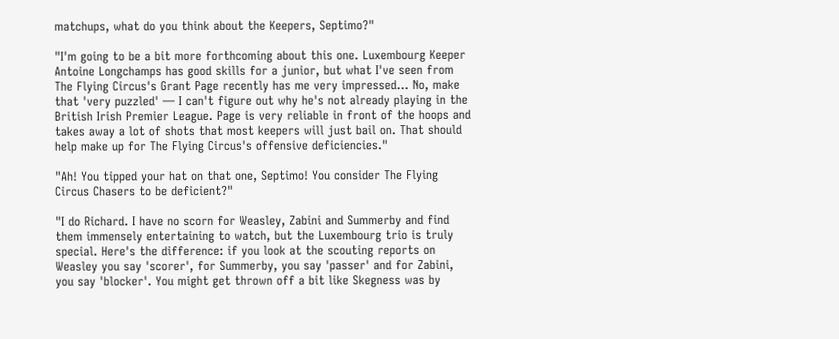matchups, what do you think about the Keepers, Septimo?"

"I'm going to be a bit more forthcoming about this one. Luxembourg Keeper Antoine Longchamps has good skills for a junior, but what I've seen from The Flying Circus's Grant Page recently has me very impressed... No, make that 'very puzzled' — I can't figure out why he's not already playing in the British Irish Premier League. Page is very reliable in front of the hoops and takes away a lot of shots that most keepers will just bail on. That should help make up for The Flying Circus's offensive deficiencies."

"Ah! You tipped your hat on that one, Septimo! You consider The Flying Circus Chasers to be deficient?"

"I do Richard. I have no scorn for Weasley, Zabini and Summerby and find them immensely entertaining to watch, but the Luxembourg trio is truly special. Here's the difference: if you look at the scouting reports on Weasley you say 'scorer', for Summerby, you say 'passer' and for Zabini, you say 'blocker'. You might get thrown off a bit like Skegness was by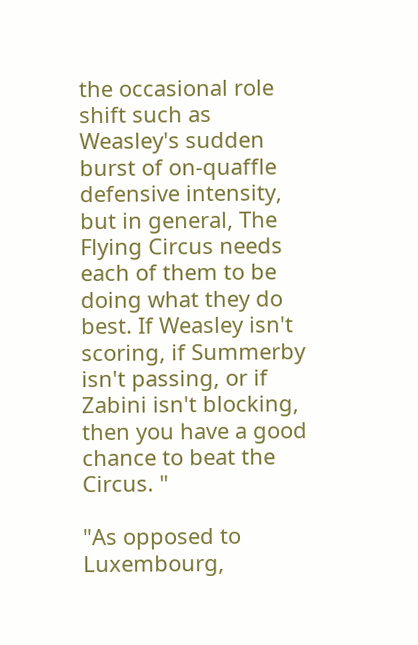the occasional role shift such as Weasley's sudden burst of on-quaffle defensive intensity, but in general, The Flying Circus needs each of them to be doing what they do best. If Weasley isn't scoring, if Summerby isn't passing, or if Zabini isn't blocking, then you have a good chance to beat the Circus. "

"As opposed to Luxembourg,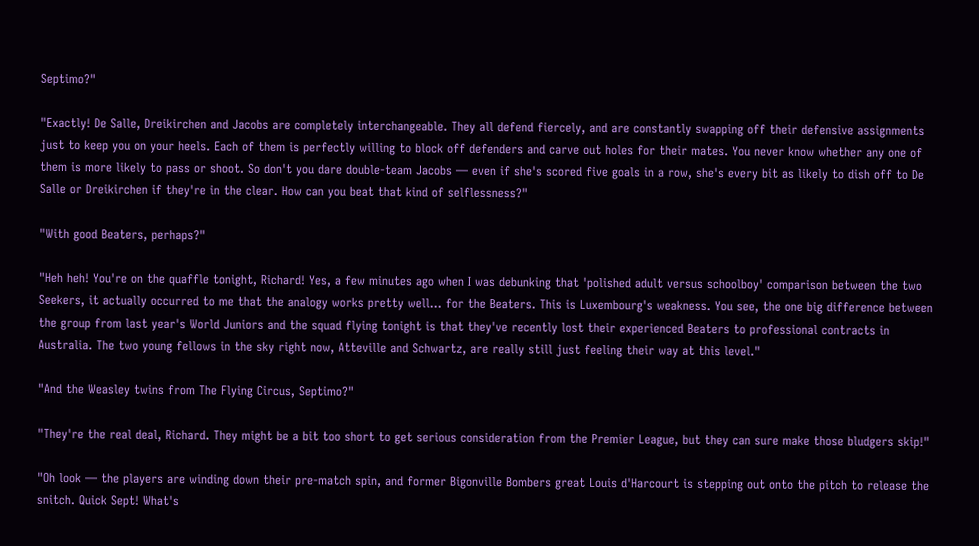Septimo?"

"Exactly! De Salle, Dreikirchen and Jacobs are completely interchangeable. They all defend fiercely, and are constantly swapping off their defensive assignments just to keep you on your heels. Each of them is perfectly willing to block off defenders and carve out holes for their mates. You never know whether any one of them is more likely to pass or shoot. So don't you dare double-team Jacobs — even if she's scored five goals in a row, she's every bit as likely to dish off to De Salle or Dreikirchen if they're in the clear. How can you beat that kind of selflessness?"

"With good Beaters, perhaps?"

"Heh heh! You're on the quaffle tonight, Richard! Yes, a few minutes ago when I was debunking that 'polished adult versus schoolboy' comparison between the two Seekers, it actually occurred to me that the analogy works pretty well... for the Beaters. This is Luxembourg's weakness. You see, the one big difference between the group from last year's World Juniors and the squad flying tonight is that they've recently lost their experienced Beaters to professional contracts in Australia. The two young fellows in the sky right now, Atteville and Schwartz, are really still just feeling their way at this level."

"And the Weasley twins from The Flying Circus, Septimo?"

"They're the real deal, Richard. They might be a bit too short to get serious consideration from the Premier League, but they can sure make those bludgers skip!"

"Oh look — the players are winding down their pre-match spin, and former Bigonville Bombers great Louis d'Harcourt is stepping out onto the pitch to release the snitch. Quick Sept! What's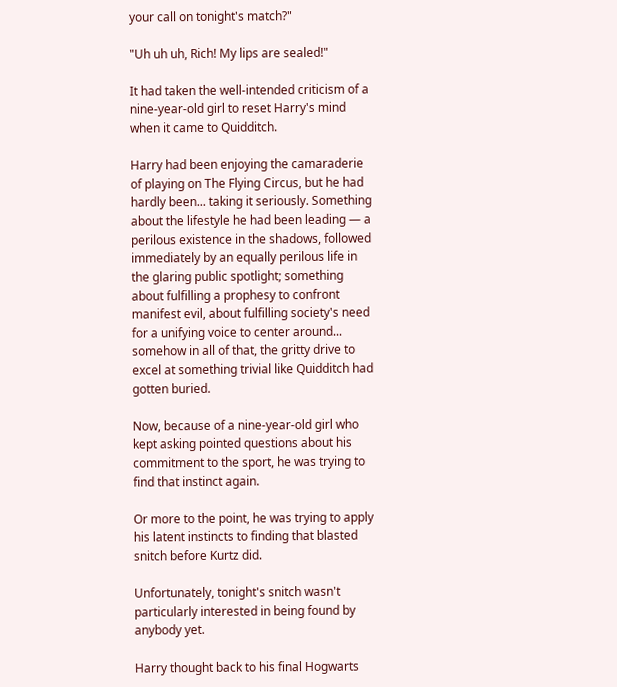your call on tonight's match?"

"Uh uh uh, Rich! My lips are sealed!"

It had taken the well-intended criticism of a nine-year-old girl to reset Harry's mind when it came to Quidditch.

Harry had been enjoying the camaraderie of playing on The Flying Circus, but he had hardly been... taking it seriously. Something about the lifestyle he had been leading — a perilous existence in the shadows, followed immediately by an equally perilous life in the glaring public spotlight; something about fulfilling a prophesy to confront manifest evil, about fulfilling society's need for a unifying voice to center around... somehow in all of that, the gritty drive to excel at something trivial like Quidditch had gotten buried.

Now, because of a nine-year-old girl who kept asking pointed questions about his commitment to the sport, he was trying to find that instinct again.

Or more to the point, he was trying to apply his latent instincts to finding that blasted snitch before Kurtz did.

Unfortunately, tonight's snitch wasn't particularly interested in being found by anybody yet.

Harry thought back to his final Hogwarts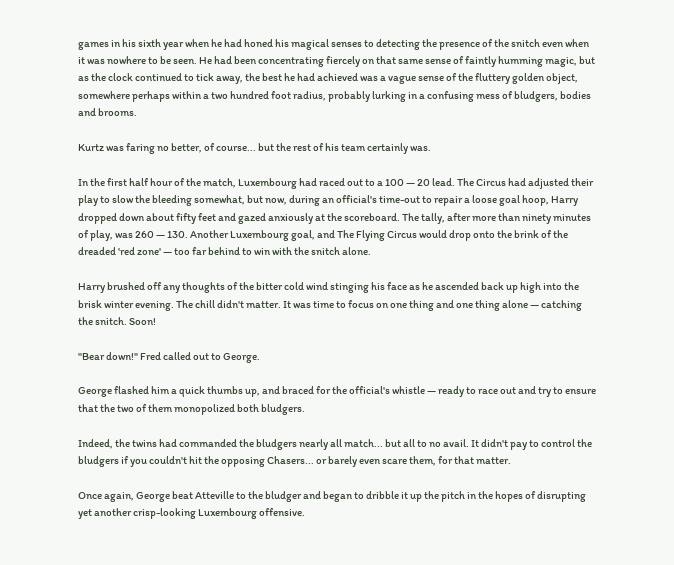games in his sixth year when he had honed his magical senses to detecting the presence of the snitch even when it was nowhere to be seen. He had been concentrating fiercely on that same sense of faintly humming magic, but as the clock continued to tick away, the best he had achieved was a vague sense of the fluttery golden object, somewhere perhaps within a two hundred foot radius, probably lurking in a confusing mess of bludgers, bodies and brooms.

Kurtz was faring no better, of course... but the rest of his team certainly was.

In the first half hour of the match, Luxembourg had raced out to a 100 — 20 lead. The Circus had adjusted their play to slow the bleeding somewhat, but now, during an official's time-out to repair a loose goal hoop, Harry dropped down about fifty feet and gazed anxiously at the scoreboard. The tally, after more than ninety minutes of play, was 260 — 130. Another Luxembourg goal, and The Flying Circus would drop onto the brink of the dreaded 'red zone' — too far behind to win with the snitch alone.

Harry brushed off any thoughts of the bitter cold wind stinging his face as he ascended back up high into the brisk winter evening. The chill didn't matter. It was time to focus on one thing and one thing alone — catching the snitch. Soon!

"Bear down!" Fred called out to George.

George flashed him a quick thumbs up, and braced for the official's whistle — ready to race out and try to ensure that the two of them monopolized both bludgers.

Indeed, the twins had commanded the bludgers nearly all match... but all to no avail. It didn't pay to control the bludgers if you couldn't hit the opposing Chasers... or barely even scare them, for that matter.

Once again, George beat Atteville to the bludger and began to dribble it up the pitch in the hopes of disrupting yet another crisp-looking Luxembourg offensive.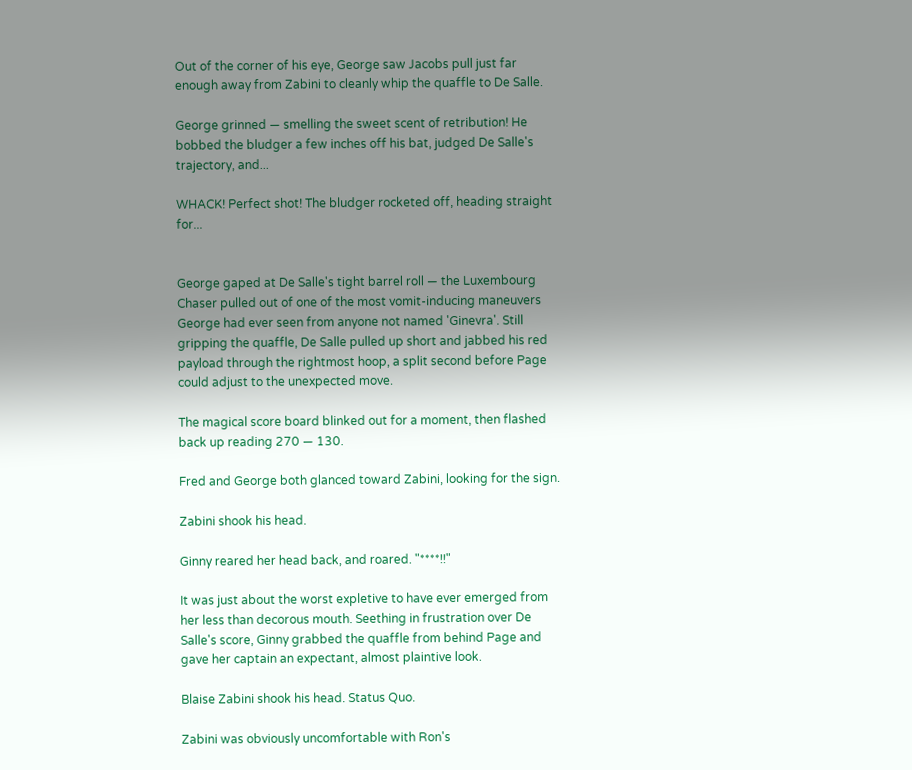Out of the corner of his eye, George saw Jacobs pull just far enough away from Zabini to cleanly whip the quaffle to De Salle.

George grinned — smelling the sweet scent of retribution! He bobbed the bludger a few inches off his bat, judged De Salle's trajectory, and...

WHACK! Perfect shot! The bludger rocketed off, heading straight for...


George gaped at De Salle's tight barrel roll — the Luxembourg Chaser pulled out of one of the most vomit-inducing maneuvers George had ever seen from anyone not named 'Ginevra'. Still gripping the quaffle, De Salle pulled up short and jabbed his red payload through the rightmost hoop, a split second before Page could adjust to the unexpected move.

The magical score board blinked out for a moment, then flashed back up reading 270 — 130.

Fred and George both glanced toward Zabini, looking for the sign.

Zabini shook his head.

Ginny reared her head back, and roared. "****!!"

It was just about the worst expletive to have ever emerged from her less than decorous mouth. Seething in frustration over De Salle's score, Ginny grabbed the quaffle from behind Page and gave her captain an expectant, almost plaintive look.

Blaise Zabini shook his head. Status Quo.

Zabini was obviously uncomfortable with Ron's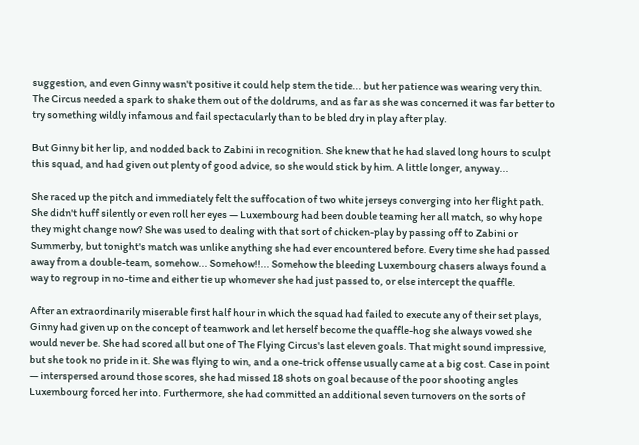suggestion, and even Ginny wasn't positive it could help stem the tide... but her patience was wearing very thin. The Circus needed a spark to shake them out of the doldrums, and as far as she was concerned it was far better to try something wildly infamous and fail spectacularly than to be bled dry in play after play.

But Ginny bit her lip, and nodded back to Zabini in recognition. She knew that he had slaved long hours to sculpt this squad, and had given out plenty of good advice, so she would stick by him. A little longer, anyway...

She raced up the pitch and immediately felt the suffocation of two white jerseys converging into her flight path. She didn't huff silently or even roll her eyes — Luxembourg had been double teaming her all match, so why hope they might change now? She was used to dealing with that sort of chicken-play by passing off to Zabini or Summerby, but tonight's match was unlike anything she had ever encountered before. Every time she had passed away from a double-team, somehow... Somehow!!... Somehow the bleeding Luxembourg chasers always found a way to regroup in no-time and either tie up whomever she had just passed to, or else intercept the quaffle.

After an extraordinarily miserable first half hour in which the squad had failed to execute any of their set plays, Ginny had given up on the concept of teamwork and let herself become the quaffle-hog she always vowed she would never be. She had scored all but one of The Flying Circus's last eleven goals. That might sound impressive, but she took no pride in it. She was flying to win, and a one-trick offense usually came at a big cost. Case in point — interspersed around those scores, she had missed 18 shots on goal because of the poor shooting angles Luxembourg forced her into. Furthermore, she had committed an additional seven turnovers on the sorts of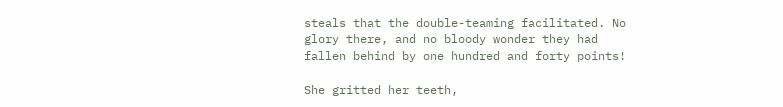steals that the double-teaming facilitated. No glory there, and no bloody wonder they had fallen behind by one hundred and forty points!

She gritted her teeth,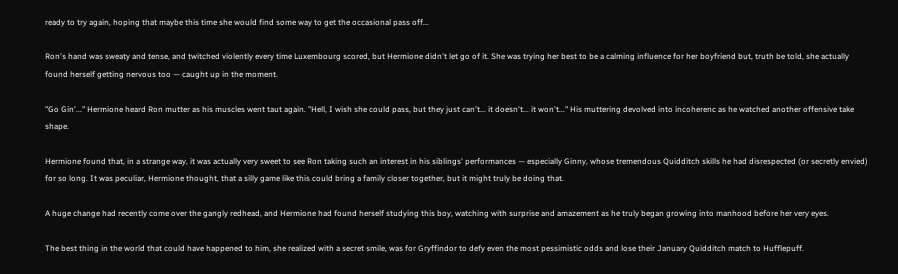ready to try again, hoping that maybe this time she would find some way to get the occasional pass off...

Ron's hand was sweaty and tense, and twitched violently every time Luxembourg scored, but Hermione didn't let go of it. She was trying her best to be a calming influence for her boyfriend but, truth be told, she actually found herself getting nervous too — caught up in the moment.

"Go Gin'..." Hermione heard Ron mutter as his muscles went taut again. "Hell, I wish she could pass, but they just can't... it doesn't... it won't..." His muttering devolved into incoherenc as he watched another offensive take shape.

Hermione found that, in a strange way, it was actually very sweet to see Ron taking such an interest in his siblings' performances — especially Ginny, whose tremendous Quidditch skills he had disrespected (or secretly envied) for so long. It was peculiar, Hermione thought, that a silly game like this could bring a family closer together, but it might truly be doing that.

A huge change had recently come over the gangly redhead, and Hermione had found herself studying this boy, watching with surprise and amazement as he truly began growing into manhood before her very eyes.

The best thing in the world that could have happened to him, she realized with a secret smile, was for Gryffindor to defy even the most pessimistic odds and lose their January Quidditch match to Hufflepuff.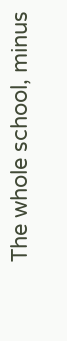The whole school, minus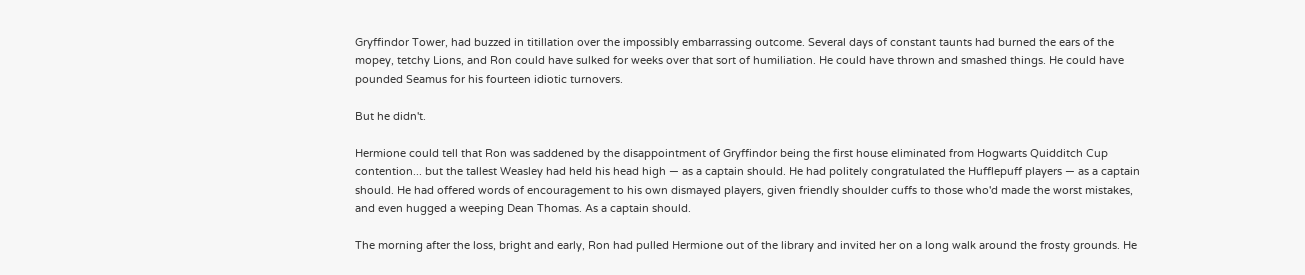Gryffindor Tower, had buzzed in titillation over the impossibly embarrassing outcome. Several days of constant taunts had burned the ears of the mopey, tetchy Lions, and Ron could have sulked for weeks over that sort of humiliation. He could have thrown and smashed things. He could have pounded Seamus for his fourteen idiotic turnovers.

But he didn't.

Hermione could tell that Ron was saddened by the disappointment of Gryffindor being the first house eliminated from Hogwarts Quidditch Cup contention... but the tallest Weasley had held his head high — as a captain should. He had politely congratulated the Hufflepuff players — as a captain should. He had offered words of encouragement to his own dismayed players, given friendly shoulder cuffs to those who'd made the worst mistakes, and even hugged a weeping Dean Thomas. As a captain should.

The morning after the loss, bright and early, Ron had pulled Hermione out of the library and invited her on a long walk around the frosty grounds. He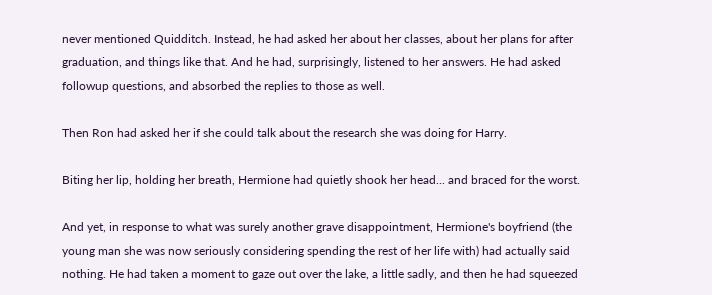never mentioned Quidditch. Instead, he had asked her about her classes, about her plans for after graduation, and things like that. And he had, surprisingly, listened to her answers. He had asked followup questions, and absorbed the replies to those as well.

Then Ron had asked her if she could talk about the research she was doing for Harry.

Biting her lip, holding her breath, Hermione had quietly shook her head... and braced for the worst.

And yet, in response to what was surely another grave disappointment, Hermione's boyfriend (the young man she was now seriously considering spending the rest of her life with) had actually said nothing. He had taken a moment to gaze out over the lake, a little sadly, and then he had squeezed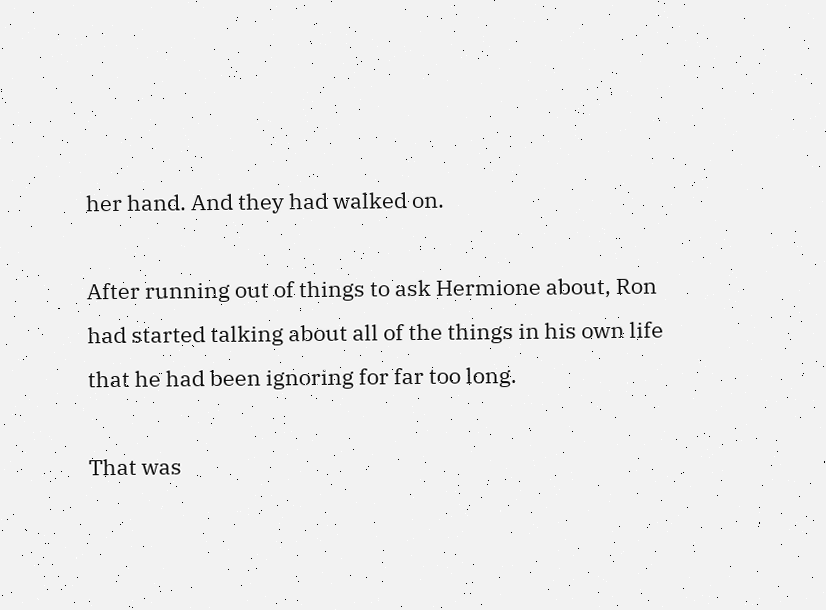her hand. And they had walked on.

After running out of things to ask Hermione about, Ron had started talking about all of the things in his own life that he had been ignoring for far too long.

That was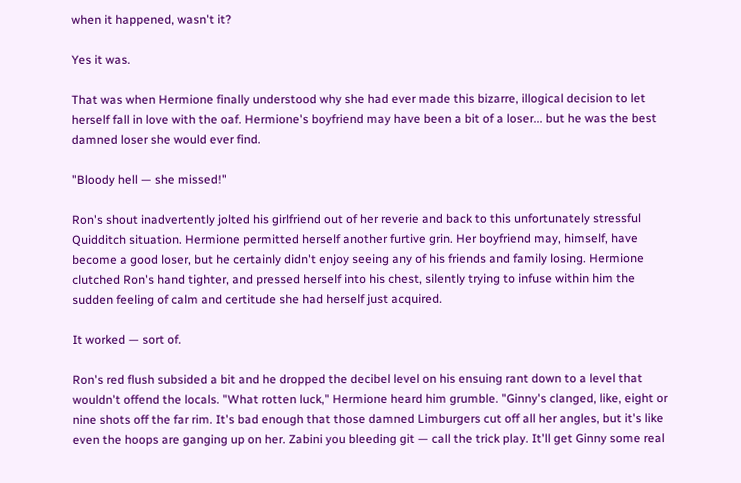when it happened, wasn't it?

Yes it was.

That was when Hermione finally understood why she had ever made this bizarre, illogical decision to let herself fall in love with the oaf. Hermione's boyfriend may have been a bit of a loser... but he was the best damned loser she would ever find.

"Bloody hell — she missed!"

Ron's shout inadvertently jolted his girlfriend out of her reverie and back to this unfortunately stressful Quidditch situation. Hermione permitted herself another furtive grin. Her boyfriend may, himself, have become a good loser, but he certainly didn't enjoy seeing any of his friends and family losing. Hermione clutched Ron's hand tighter, and pressed herself into his chest, silently trying to infuse within him the sudden feeling of calm and certitude she had herself just acquired.

It worked — sort of.

Ron's red flush subsided a bit and he dropped the decibel level on his ensuing rant down to a level that wouldn't offend the locals. "What rotten luck," Hermione heard him grumble. "Ginny's clanged, like, eight or nine shots off the far rim. It's bad enough that those damned Limburgers cut off all her angles, but it's like even the hoops are ganging up on her. Zabini you bleeding git — call the trick play. It'll get Ginny some real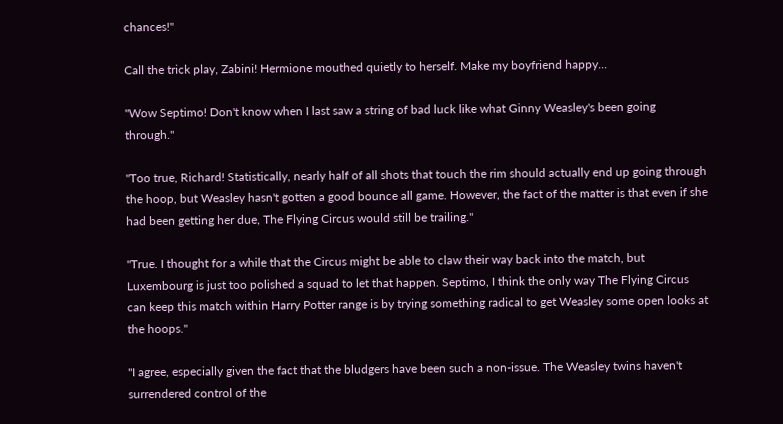chances!"

Call the trick play, Zabini! Hermione mouthed quietly to herself. Make my boyfriend happy...

"Wow Septimo! Don't know when I last saw a string of bad luck like what Ginny Weasley's been going through."

"Too true, Richard! Statistically, nearly half of all shots that touch the rim should actually end up going through the hoop, but Weasley hasn't gotten a good bounce all game. However, the fact of the matter is that even if she had been getting her due, The Flying Circus would still be trailing."

"True. I thought for a while that the Circus might be able to claw their way back into the match, but Luxembourg is just too polished a squad to let that happen. Septimo, I think the only way The Flying Circus can keep this match within Harry Potter range is by trying something radical to get Weasley some open looks at the hoops."

"I agree, especially given the fact that the bludgers have been such a non-issue. The Weasley twins haven't surrendered control of the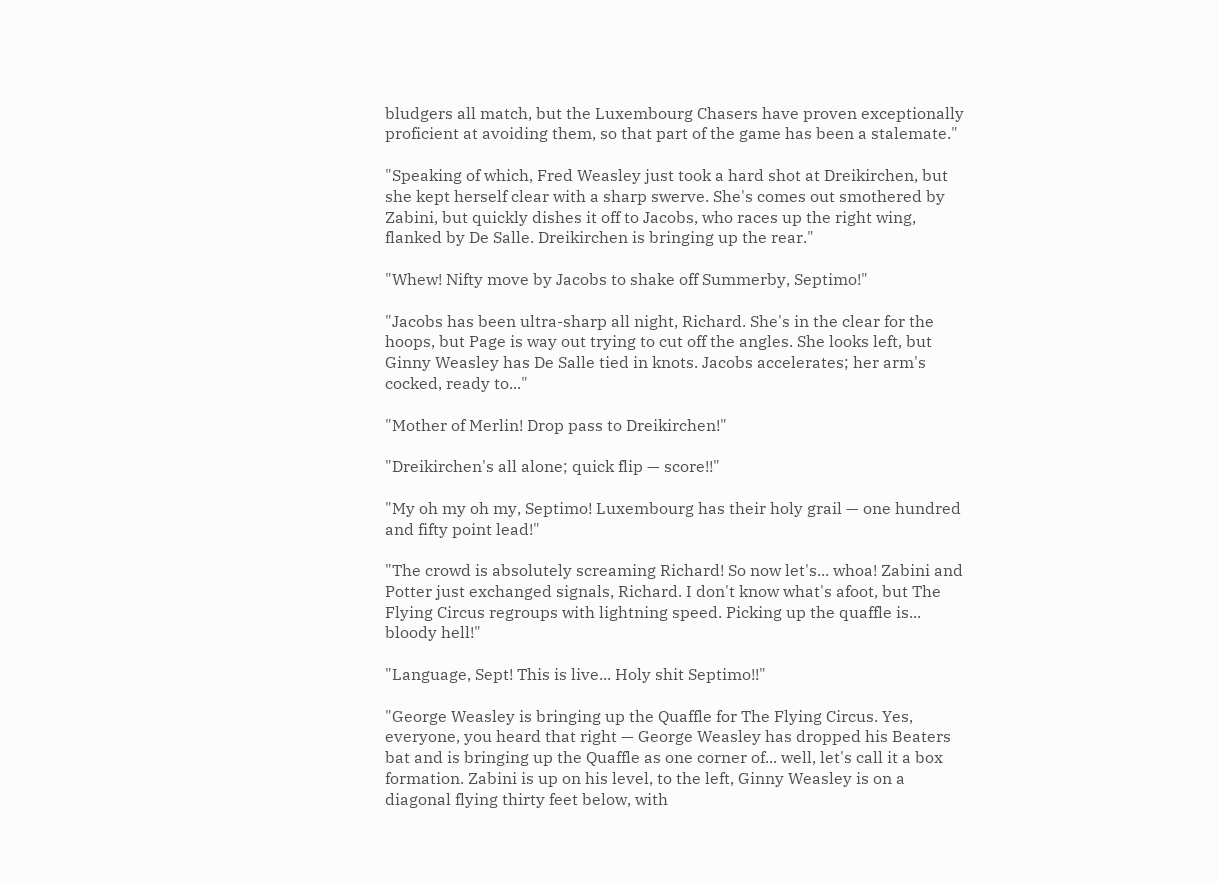bludgers all match, but the Luxembourg Chasers have proven exceptionally proficient at avoiding them, so that part of the game has been a stalemate."

"Speaking of which, Fred Weasley just took a hard shot at Dreikirchen, but she kept herself clear with a sharp swerve. She's comes out smothered by Zabini, but quickly dishes it off to Jacobs, who races up the right wing, flanked by De Salle. Dreikirchen is bringing up the rear."

"Whew! Nifty move by Jacobs to shake off Summerby, Septimo!"

"Jacobs has been ultra-sharp all night, Richard. She's in the clear for the hoops, but Page is way out trying to cut off the angles. She looks left, but Ginny Weasley has De Salle tied in knots. Jacobs accelerates; her arm's cocked, ready to..."

"Mother of Merlin! Drop pass to Dreikirchen!"

"Dreikirchen's all alone; quick flip — score!!"

"My oh my oh my, Septimo! Luxembourg has their holy grail — one hundred and fifty point lead!"

"The crowd is absolutely screaming Richard! So now let's... whoa! Zabini and Potter just exchanged signals, Richard. I don't know what's afoot, but The Flying Circus regroups with lightning speed. Picking up the quaffle is... bloody hell!"

"Language, Sept! This is live... Holy shit Septimo!!"

"George Weasley is bringing up the Quaffle for The Flying Circus. Yes, everyone, you heard that right — George Weasley has dropped his Beaters bat and is bringing up the Quaffle as one corner of... well, let's call it a box formation. Zabini is up on his level, to the left, Ginny Weasley is on a diagonal flying thirty feet below, with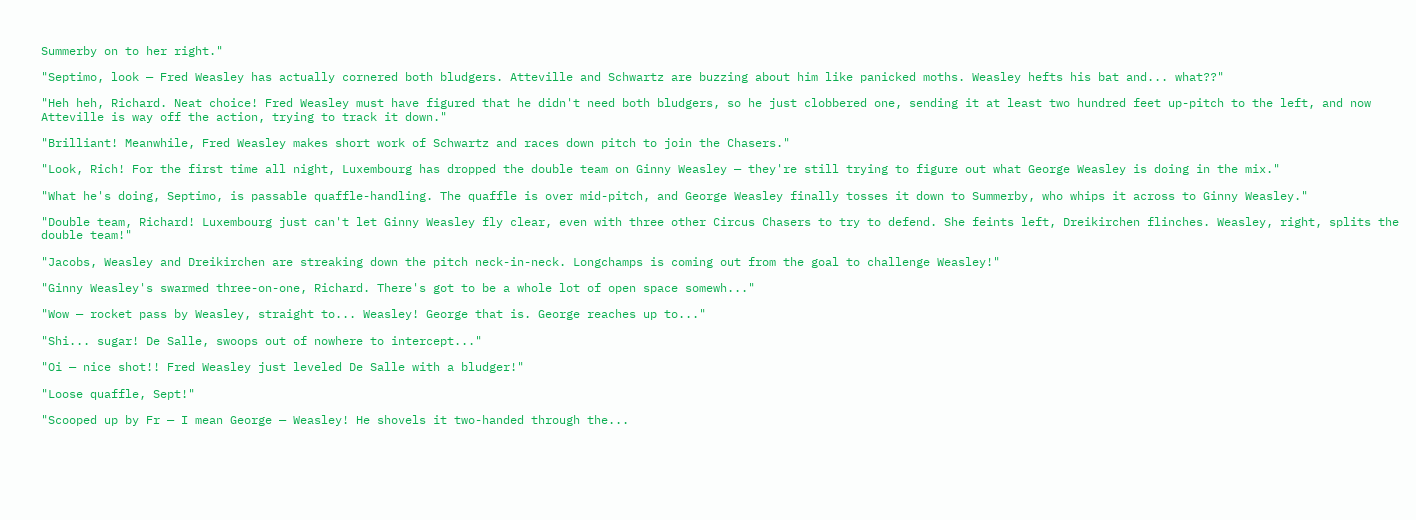Summerby on to her right."

"Septimo, look — Fred Weasley has actually cornered both bludgers. Atteville and Schwartz are buzzing about him like panicked moths. Weasley hefts his bat and... what??"

"Heh heh, Richard. Neat choice! Fred Weasley must have figured that he didn't need both bludgers, so he just clobbered one, sending it at least two hundred feet up-pitch to the left, and now Atteville is way off the action, trying to track it down."

"Brilliant! Meanwhile, Fred Weasley makes short work of Schwartz and races down pitch to join the Chasers."

"Look, Rich! For the first time all night, Luxembourg has dropped the double team on Ginny Weasley — they're still trying to figure out what George Weasley is doing in the mix."

"What he's doing, Septimo, is passable quaffle-handling. The quaffle is over mid-pitch, and George Weasley finally tosses it down to Summerby, who whips it across to Ginny Weasley."

"Double team, Richard! Luxembourg just can't let Ginny Weasley fly clear, even with three other Circus Chasers to try to defend. She feints left, Dreikirchen flinches. Weasley, right, splits the double team!"

"Jacobs, Weasley and Dreikirchen are streaking down the pitch neck-in-neck. Longchamps is coming out from the goal to challenge Weasley!"

"Ginny Weasley's swarmed three-on-one, Richard. There's got to be a whole lot of open space somewh..."

"Wow — rocket pass by Weasley, straight to... Weasley! George that is. George reaches up to..."

"Shi... sugar! De Salle, swoops out of nowhere to intercept..."

"Oi — nice shot!! Fred Weasley just leveled De Salle with a bludger!"

"Loose quaffle, Sept!"

"Scooped up by Fr — I mean George — Weasley! He shovels it two-handed through the...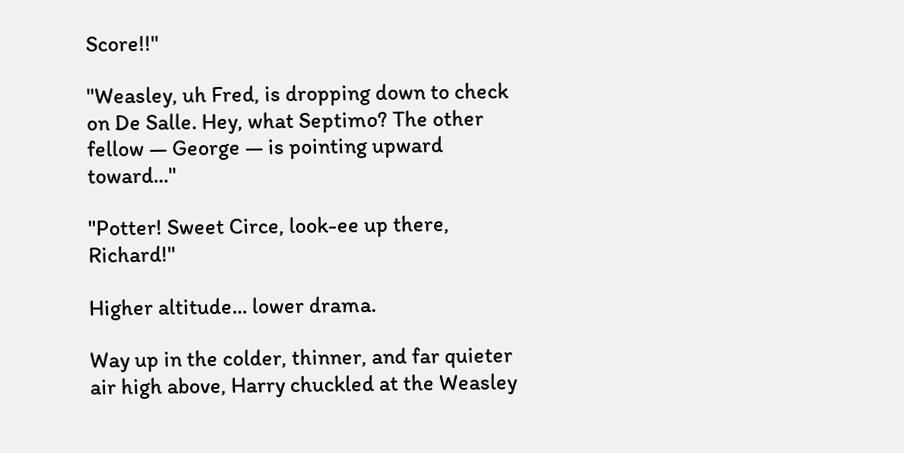Score!!"

"Weasley, uh Fred, is dropping down to check on De Salle. Hey, what Septimo? The other fellow — George — is pointing upward toward..."

"Potter! Sweet Circe, look-ee up there, Richard!"

Higher altitude... lower drama.

Way up in the colder, thinner, and far quieter air high above, Harry chuckled at the Weasley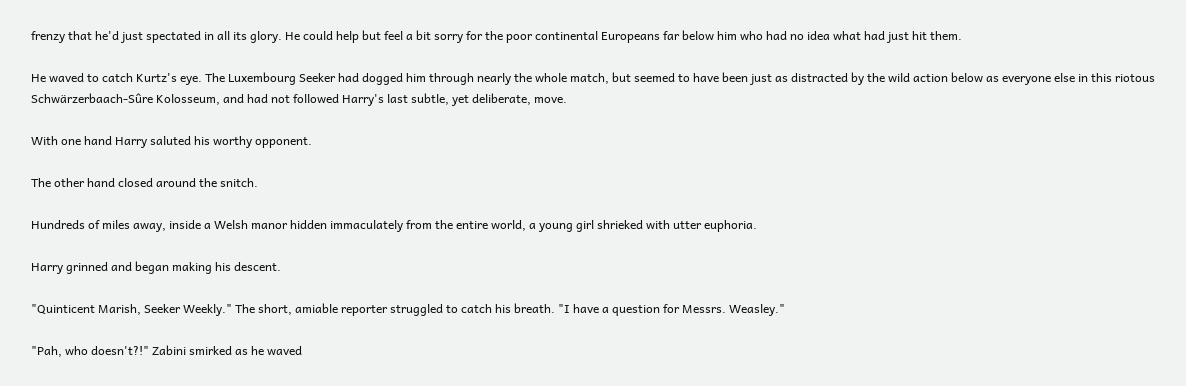frenzy that he'd just spectated in all its glory. He could help but feel a bit sorry for the poor continental Europeans far below him who had no idea what had just hit them.

He waved to catch Kurtz's eye. The Luxembourg Seeker had dogged him through nearly the whole match, but seemed to have been just as distracted by the wild action below as everyone else in this riotous Schwärzerbaach-Sûre Kolosseum, and had not followed Harry's last subtle, yet deliberate, move.

With one hand Harry saluted his worthy opponent.

The other hand closed around the snitch.

Hundreds of miles away, inside a Welsh manor hidden immaculately from the entire world, a young girl shrieked with utter euphoria.

Harry grinned and began making his descent.

"Quinticent Marish, Seeker Weekly." The short, amiable reporter struggled to catch his breath. "I have a question for Messrs. Weasley."

"Pah, who doesn't?!" Zabini smirked as he waved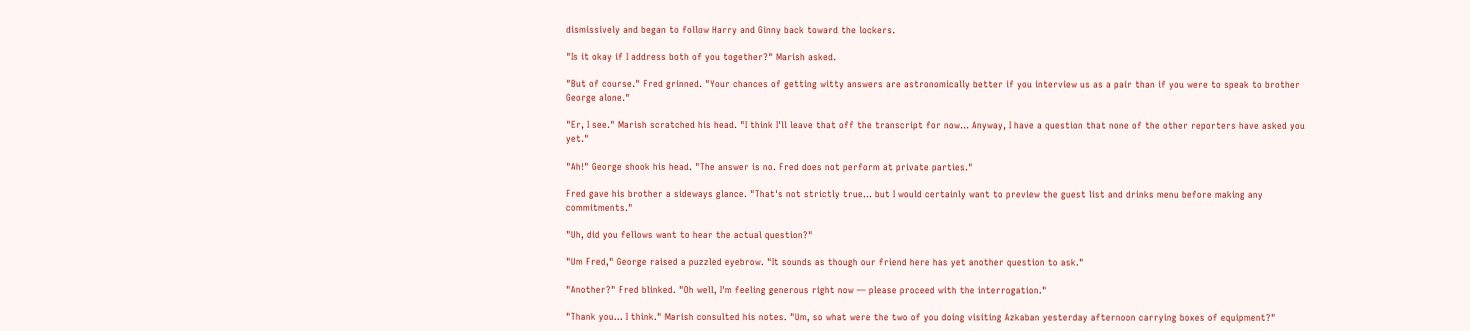dismissively and began to follow Harry and Ginny back toward the lockers.

"Is it okay if I address both of you together?" Marish asked.

"But of course." Fred grinned. "Your chances of getting witty answers are astronomically better if you interview us as a pair than if you were to speak to brother George alone."

"Er, I see." Marish scratched his head. "I think I'll leave that off the transcript for now... Anyway, I have a question that none of the other reporters have asked you yet."

"Ah!" George shook his head. "The answer is no. Fred does not perform at private parties."

Fred gave his brother a sideways glance. "That's not strictly true... but I would certainly want to preview the guest list and drinks menu before making any commitments."

"Uh, did you fellows want to hear the actual question?"

"Um Fred," George raised a puzzled eyebrow. "It sounds as though our friend here has yet another question to ask."

"Another?" Fred blinked. "Oh well, I'm feeling generous right now — please proceed with the interrogation."

"Thank you... I think." Marish consulted his notes. "Um, so what were the two of you doing visiting Azkaban yesterday afternoon carrying boxes of equipment?"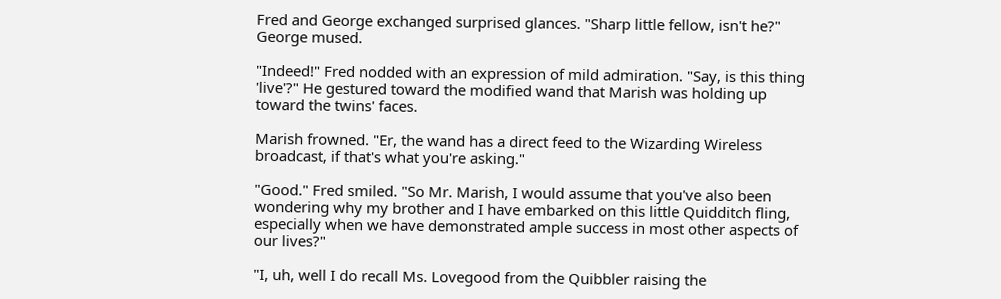Fred and George exchanged surprised glances. "Sharp little fellow, isn't he?" George mused.

"Indeed!" Fred nodded with an expression of mild admiration. "Say, is this thing 'live'?" He gestured toward the modified wand that Marish was holding up toward the twins' faces.

Marish frowned. "Er, the wand has a direct feed to the Wizarding Wireless broadcast, if that's what you're asking."

"Good." Fred smiled. "So Mr. Marish, I would assume that you've also been wondering why my brother and I have embarked on this little Quidditch fling, especially when we have demonstrated ample success in most other aspects of our lives?"

"I, uh, well I do recall Ms. Lovegood from the Quibbler raising the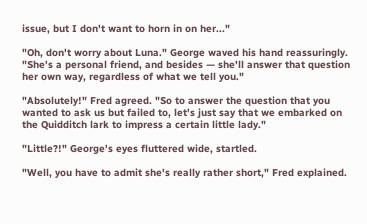issue, but I don't want to horn in on her..."

"Oh, don't worry about Luna." George waved his hand reassuringly. "She's a personal friend, and besides — she'll answer that question her own way, regardless of what we tell you."

"Absolutely!" Fred agreed. "So to answer the question that you wanted to ask us but failed to, let's just say that we embarked on the Quidditch lark to impress a certain little lady."

"Little?!" George's eyes fluttered wide, startled.

"Well, you have to admit she's really rather short," Fred explained.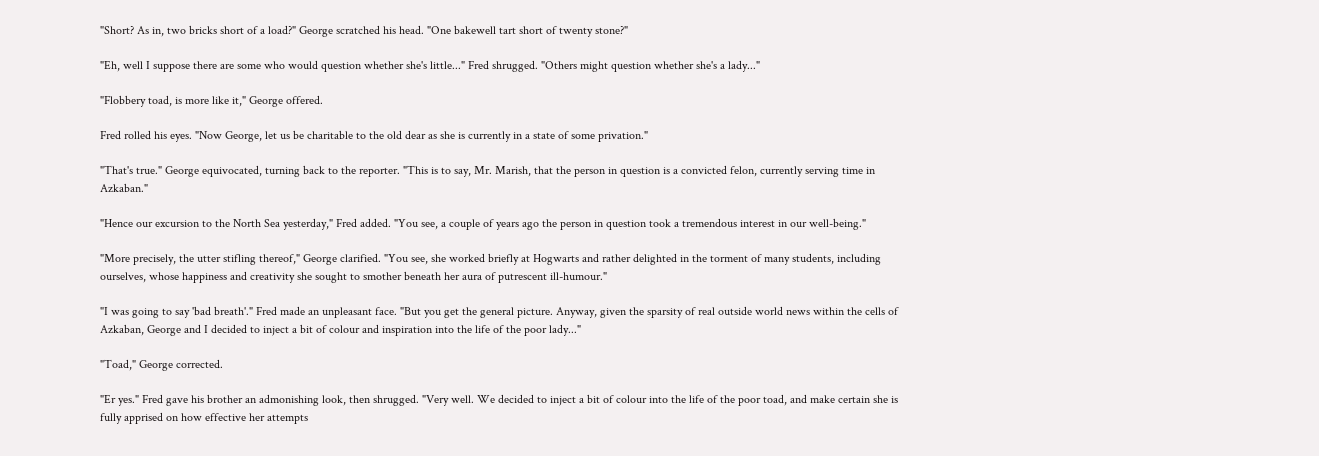"Short? As in, two bricks short of a load?" George scratched his head. "One bakewell tart short of twenty stone?"

"Eh, well I suppose there are some who would question whether she's little..." Fred shrugged. "Others might question whether she's a lady..."

"Flobbery toad, is more like it," George offered.

Fred rolled his eyes. "Now George, let us be charitable to the old dear as she is currently in a state of some privation."

"That's true." George equivocated, turning back to the reporter. "This is to say, Mr. Marish, that the person in question is a convicted felon, currently serving time in Azkaban."

"Hence our excursion to the North Sea yesterday," Fred added. "You see, a couple of years ago the person in question took a tremendous interest in our well-being."

"More precisely, the utter stifling thereof," George clarified. "You see, she worked briefly at Hogwarts and rather delighted in the torment of many students, including ourselves, whose happiness and creativity she sought to smother beneath her aura of putrescent ill-humour."

"I was going to say 'bad breath'." Fred made an unpleasant face. "But you get the general picture. Anyway, given the sparsity of real outside world news within the cells of Azkaban, George and I decided to inject a bit of colour and inspiration into the life of the poor lady..."

"Toad," George corrected.

"Er yes." Fred gave his brother an admonishing look, then shrugged. "Very well. We decided to inject a bit of colour into the life of the poor toad, and make certain she is fully apprised on how effective her attempts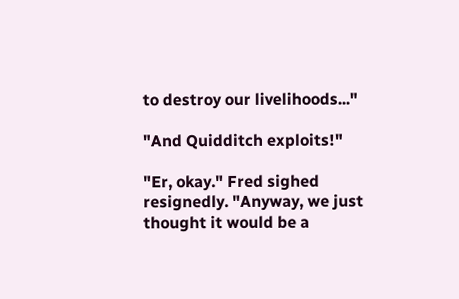to destroy our livelihoods..."

"And Quidditch exploits!"

"Er, okay." Fred sighed resignedly. "Anyway, we just thought it would be a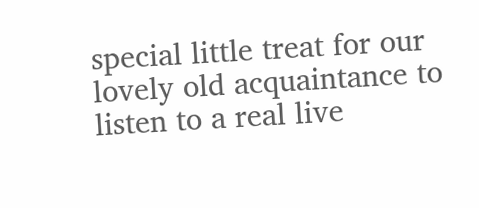special little treat for our lovely old acquaintance to listen to a real live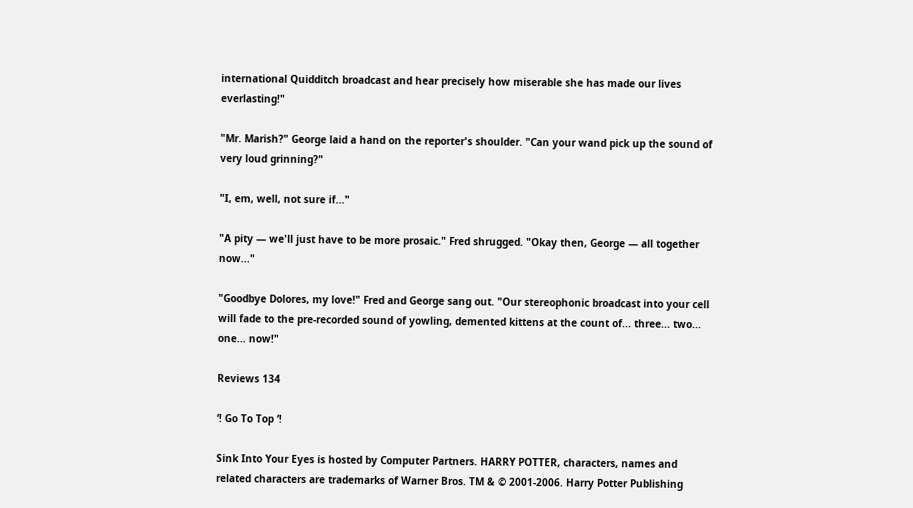international Quidditch broadcast and hear precisely how miserable she has made our lives everlasting!"

"Mr. Marish?" George laid a hand on the reporter's shoulder. "Can your wand pick up the sound of very loud grinning?"

"I, em, well, not sure if..."

"A pity — we'll just have to be more prosaic." Fred shrugged. "Okay then, George — all together now..."

"Goodbye Dolores, my love!" Fred and George sang out. "Our stereophonic broadcast into your cell will fade to the pre-recorded sound of yowling, demented kittens at the count of... three... two... one... now!"

Reviews 134

‘! Go To Top ‘!

Sink Into Your Eyes is hosted by Computer Partners. HARRY POTTER, characters, names and related characters are trademarks of Warner Bros. TM & © 2001-2006. Harry Potter Publishing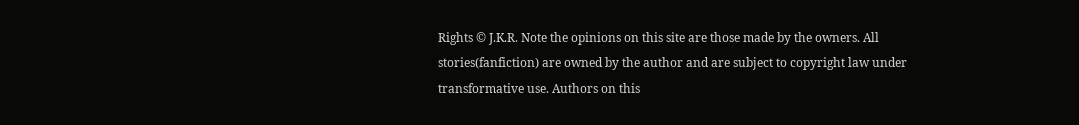Rights © J.K.R. Note the opinions on this site are those made by the owners. All stories(fanfiction) are owned by the author and are subject to copyright law under transformative use. Authors on this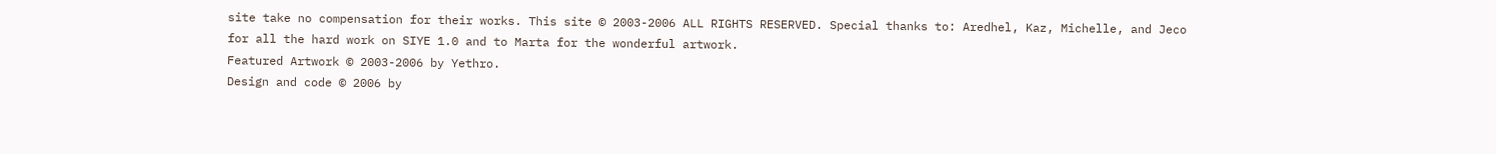site take no compensation for their works. This site © 2003-2006 ALL RIGHTS RESERVED. Special thanks to: Aredhel, Kaz, Michelle, and Jeco for all the hard work on SIYE 1.0 and to Marta for the wonderful artwork.
Featured Artwork © 2003-2006 by Yethro.
Design and code © 2006 by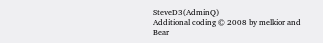SteveD3(AdminQ)
Additional coding © 2008 by melkior and Bear